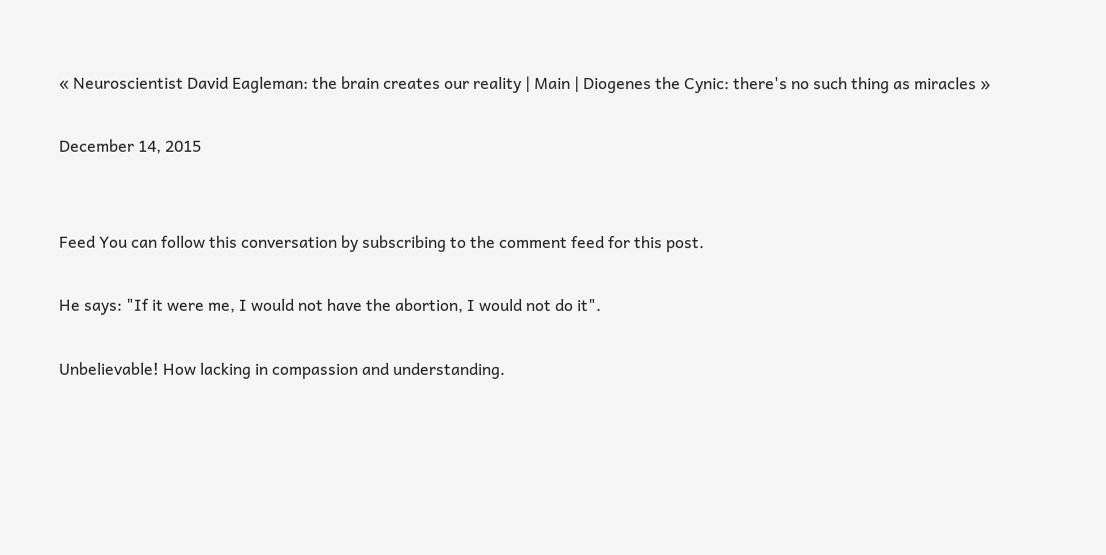« Neuroscientist David Eagleman: the brain creates our reality | Main | Diogenes the Cynic: there's no such thing as miracles »

December 14, 2015


Feed You can follow this conversation by subscribing to the comment feed for this post.

He says: "If it were me, I would not have the abortion, I would not do it".

Unbelievable! How lacking in compassion and understanding.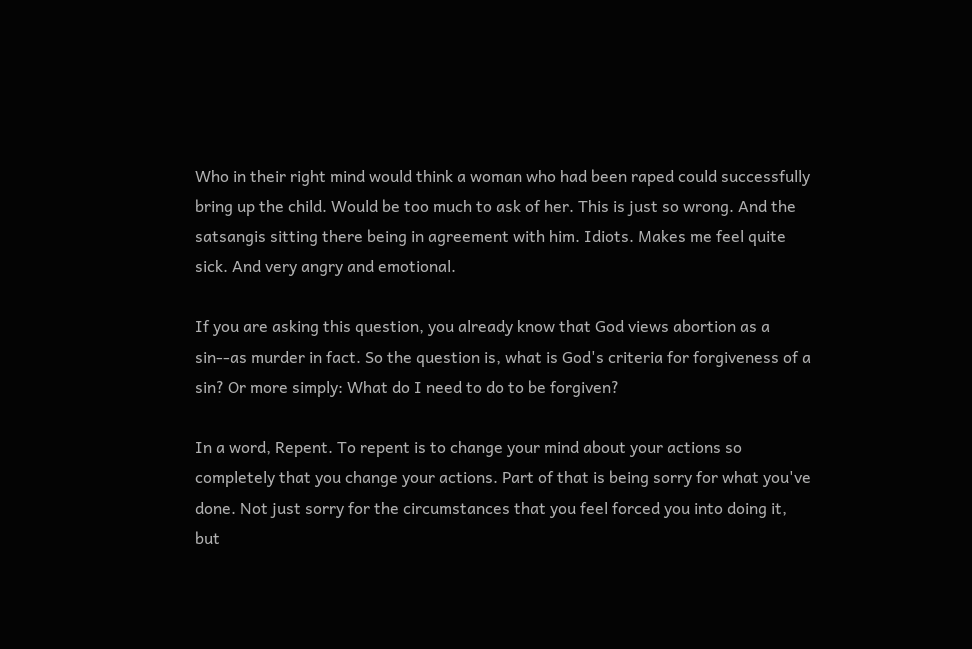Who in their right mind would think a woman who had been raped could successfully bring up the child. Would be too much to ask of her. This is just so wrong. And the satsangis sitting there being in agreement with him. Idiots. Makes me feel quite sick. And very angry and emotional.

If you are asking this question, you already know that God views abortion as a sin--as murder in fact. So the question is, what is God's criteria for forgiveness of a sin? Or more simply: What do I need to do to be forgiven?

In a word, Repent. To repent is to change your mind about your actions so completely that you change your actions. Part of that is being sorry for what you've done. Not just sorry for the circumstances that you feel forced you into doing it, but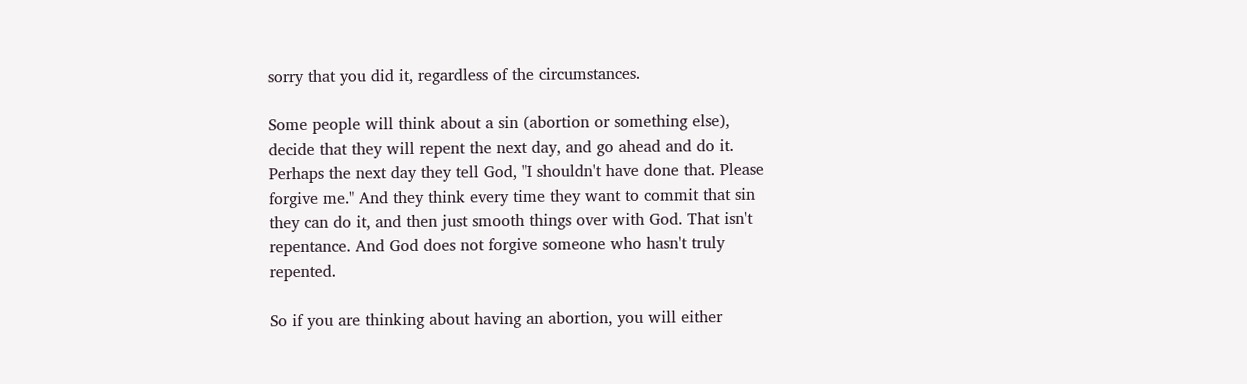sorry that you did it, regardless of the circumstances.

Some people will think about a sin (abortion or something else), decide that they will repent the next day, and go ahead and do it. Perhaps the next day they tell God, "I shouldn't have done that. Please forgive me." And they think every time they want to commit that sin they can do it, and then just smooth things over with God. That isn't repentance. And God does not forgive someone who hasn't truly repented.

So if you are thinking about having an abortion, you will either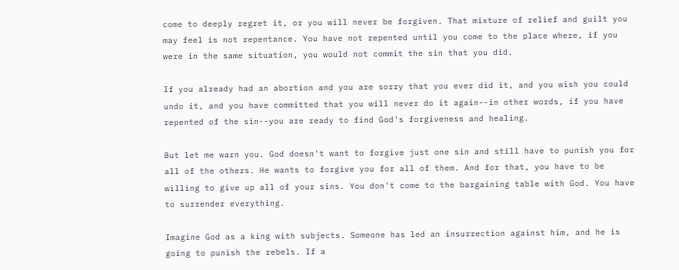come to deeply regret it, or you will never be forgiven. That mixture of relief and guilt you may feel is not repentance. You have not repented until you come to the place where, if you were in the same situation, you would not commit the sin that you did.

If you already had an abortion and you are sorry that you ever did it, and you wish you could undo it, and you have committed that you will never do it again--in other words, if you have repented of the sin--you are ready to find God's forgiveness and healing.

But let me warn you. God doesn't want to forgive just one sin and still have to punish you for all of the others. He wants to forgive you for all of them. And for that, you have to be willing to give up all of your sins. You don't come to the bargaining table with God. You have to surrender everything.

Imagine God as a king with subjects. Someone has led an insurrection against him, and he is going to punish the rebels. If a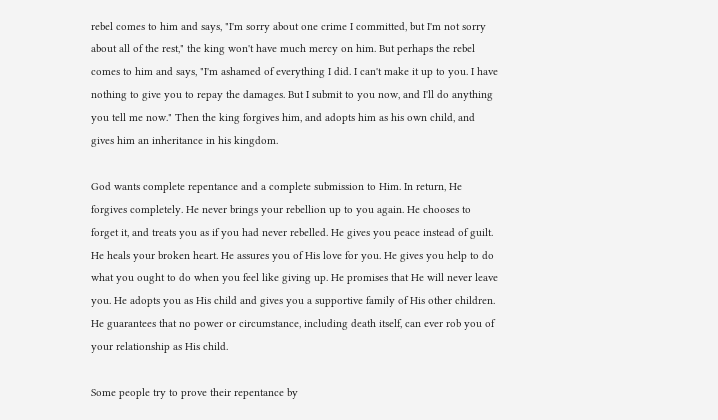rebel comes to him and says, "I'm sorry about one crime I committed, but I'm not sorry about all of the rest," the king won't have much mercy on him. But perhaps the rebel comes to him and says, "I'm ashamed of everything I did. I can't make it up to you. I have nothing to give you to repay the damages. But I submit to you now, and I'll do anything you tell me now." Then the king forgives him, and adopts him as his own child, and gives him an inheritance in his kingdom.

God wants complete repentance and a complete submission to Him. In return, He forgives completely. He never brings your rebellion up to you again. He chooses to forget it, and treats you as if you had never rebelled. He gives you peace instead of guilt. He heals your broken heart. He assures you of His love for you. He gives you help to do what you ought to do when you feel like giving up. He promises that He will never leave you. He adopts you as His child and gives you a supportive family of His other children. He guarantees that no power or circumstance, including death itself, can ever rob you of your relationship as His child.

Some people try to prove their repentance by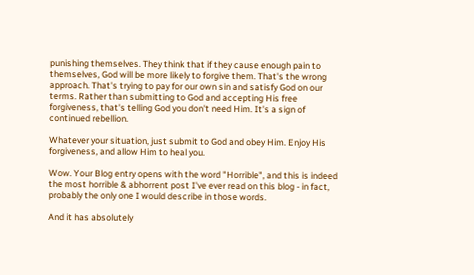punishing themselves. They think that if they cause enough pain to themselves, God will be more likely to forgive them. That's the wrong approach. That's trying to pay for our own sin and satisfy God on our terms. Rather than submitting to God and accepting His free forgiveness, that's telling God you don't need Him. It's a sign of continued rebellion.

Whatever your situation, just submit to God and obey Him. Enjoy His forgiveness, and allow Him to heal you.

Wow. Your Blog entry opens with the word "Horrible", and this is indeed the most horrible & abhorrent post I've ever read on this blog - in fact, probably the only one I would describe in those words.

And it has absolutely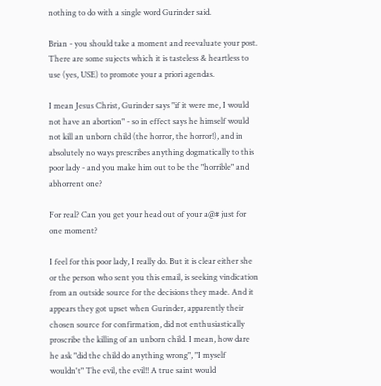nothing to do with a single word Gurinder said.

Brian - you should take a moment and reevaluate your post. There are some sujects which it is tasteless & heartless to use (yes, USE) to promote your a priori agendas.

I mean Jesus Christ, Gurinder says "if it were me, I would not have an abortion" - so in effect says he himself would not kill an unborn child (the horror, the horror!), and in absolutely no ways prescribes anything dogmatically to this poor lady - and you make him out to be the "horrible" and abhorrent one?

For real? Can you get your head out of your a@# just for one moment?

I feel for this poor lady, I really do. But it is clear either she or the person who sent you this email, is seeking vindication from an outside source for the decisions they made. And it appears they got upset when Gurinder, apparently their chosen source for confirmation, did not enthusiastically proscribe the killing of an unborn child. I mean, how dare he ask "did the child do anything wrong", "I myself wouldn't" The evil, the evil!! A true saint would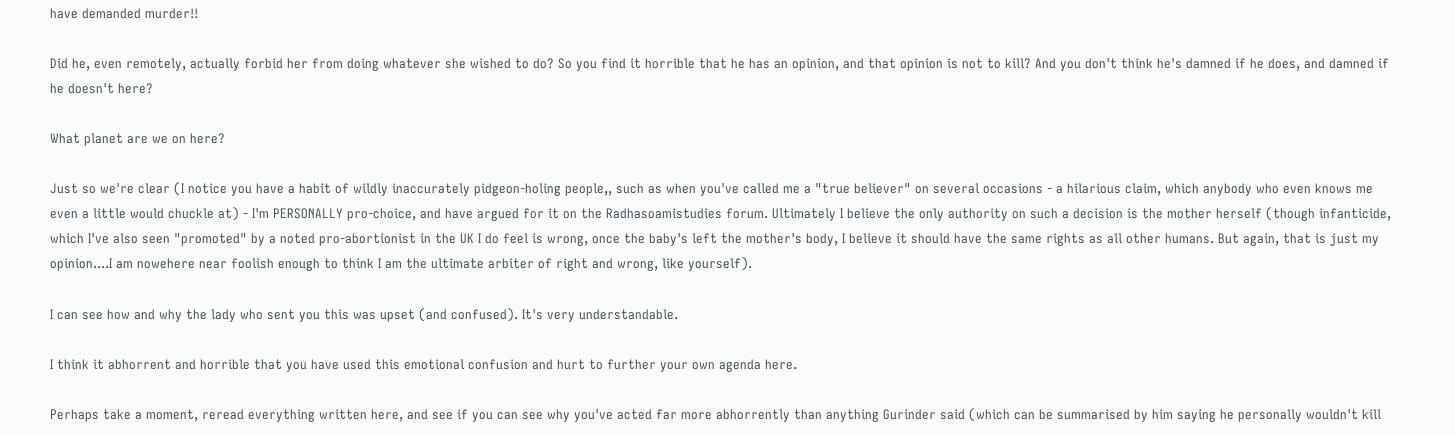have demanded murder!!

Did he, even remotely, actually forbid her from doing whatever she wished to do? So you find it horrible that he has an opinion, and that opinion is not to kill? And you don't think he's damned if he does, and damned if he doesn't here?

What planet are we on here?

Just so we're clear (I notice you have a habit of wildly inaccurately pidgeon-holing people,, such as when you've called me a "true believer" on several occasions - a hilarious claim, which anybody who even knows me even a little would chuckle at) - I'm PERSONALLY pro-choice, and have argued for it on the Radhasoamistudies forum. Ultimately I believe the only authority on such a decision is the mother herself (though infanticide, which I've also seen "promoted" by a noted pro-abortionist in the UK I do feel is wrong, once the baby's left the mother's body, I believe it should have the same rights as all other humans. But again, that is just my opinion....I am nowehere near foolish enough to think I am the ultimate arbiter of right and wrong, like yourself).

I can see how and why the lady who sent you this was upset (and confused). It's very understandable.

I think it abhorrent and horrible that you have used this emotional confusion and hurt to further your own agenda here.

Perhaps take a moment, reread everything written here, and see if you can see why you've acted far more abhorrently than anything Gurinder said (which can be summarised by him saying he personally wouldn't kill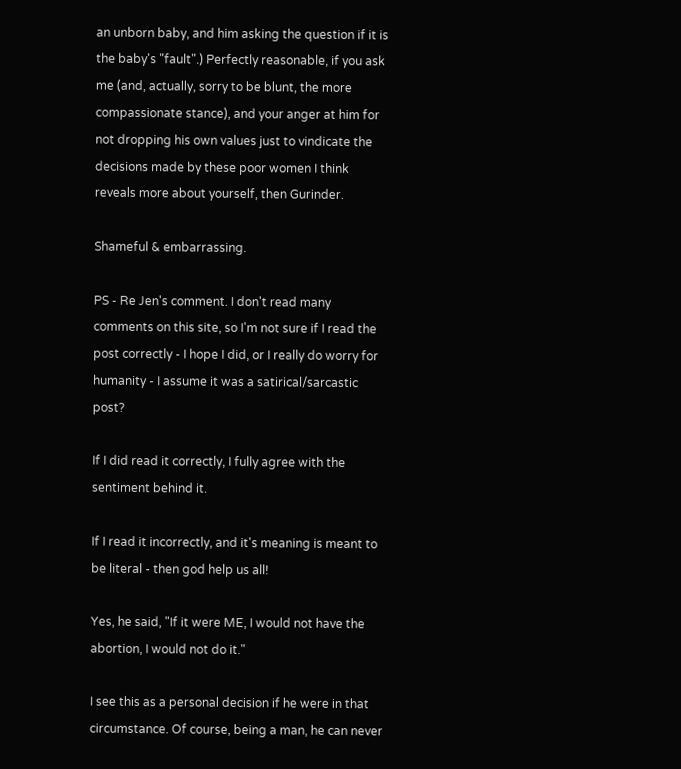an unborn baby, and him asking the question if it is the baby's "fault".) Perfectly reasonable, if you ask me (and, actually, sorry to be blunt, the more compassionate stance), and your anger at him for not dropping his own values just to vindicate the decisions made by these poor women I think reveals more about yourself, then Gurinder.

Shameful & embarrassing.

PS - Re Jen's comment. I don't read many comments on this site, so I'm not sure if I read the post correctly - I hope I did, or I really do worry for humanity - I assume it was a satirical/sarcastic post?

If I did read it correctly, I fully agree with the sentiment behind it.

If I read it incorrectly, and it's meaning is meant to be literal - then god help us all!

Yes, he said, "If it were ME, I would not have the abortion, I would not do it."

I see this as a personal decision if he were in that circumstance. Of course, being a man, he can never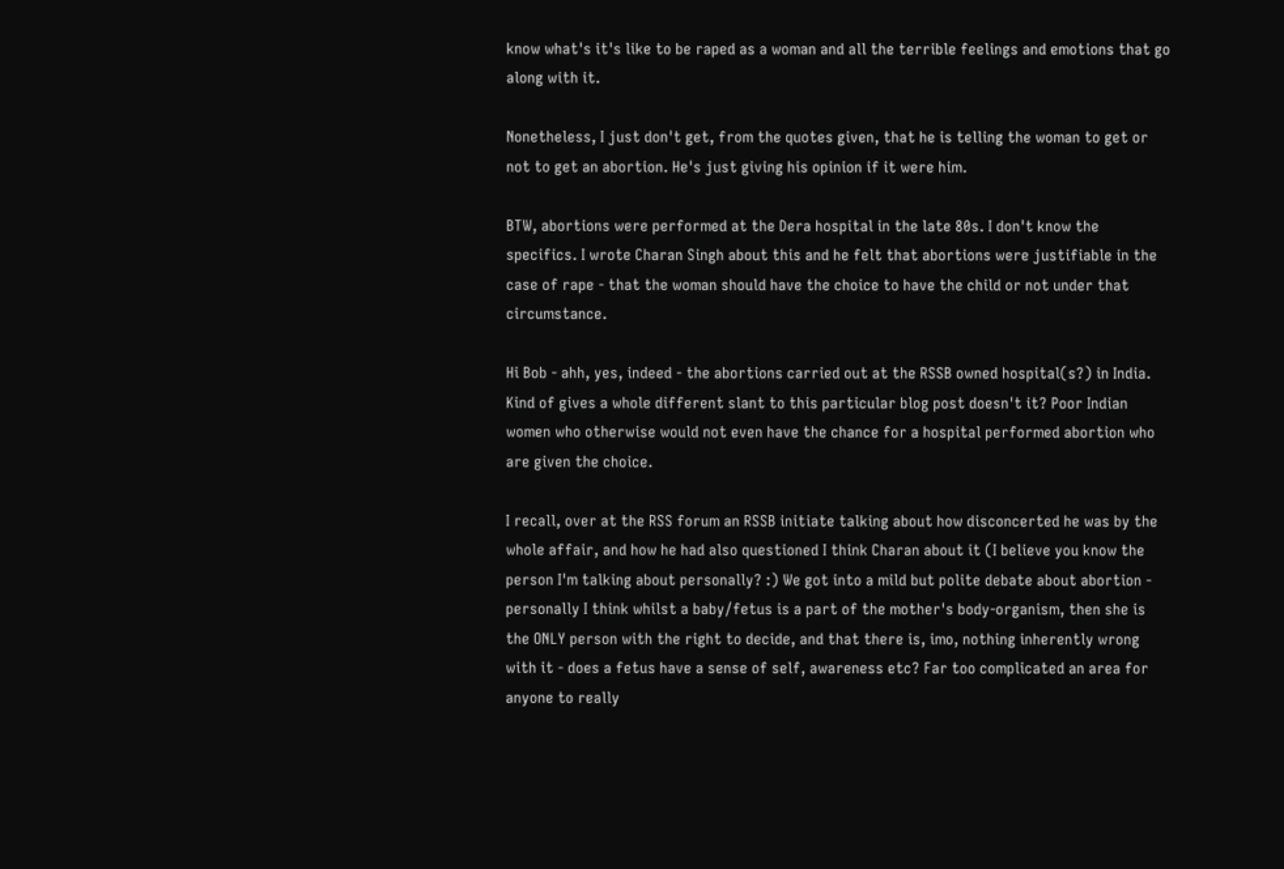know what's it's like to be raped as a woman and all the terrible feelings and emotions that go along with it.

Nonetheless, I just don't get, from the quotes given, that he is telling the woman to get or not to get an abortion. He's just giving his opinion if it were him.

BTW, abortions were performed at the Dera hospital in the late 80s. I don't know the specifics. I wrote Charan Singh about this and he felt that abortions were justifiable in the case of rape - that the woman should have the choice to have the child or not under that circumstance.

Hi Bob - ahh, yes, indeed - the abortions carried out at the RSSB owned hospital(s?) in India. Kind of gives a whole different slant to this particular blog post doesn't it? Poor Indian women who otherwise would not even have the chance for a hospital performed abortion who are given the choice.

I recall, over at the RSS forum an RSSB initiate talking about how disconcerted he was by the whole affair, and how he had also questioned I think Charan about it (I believe you know the person I'm talking about personally? :) We got into a mild but polite debate about abortion - personally I think whilst a baby/fetus is a part of the mother's body-organism, then she is the ONLY person with the right to decide, and that there is, imo, nothing inherently wrong with it - does a fetus have a sense of self, awareness etc? Far too complicated an area for anyone to really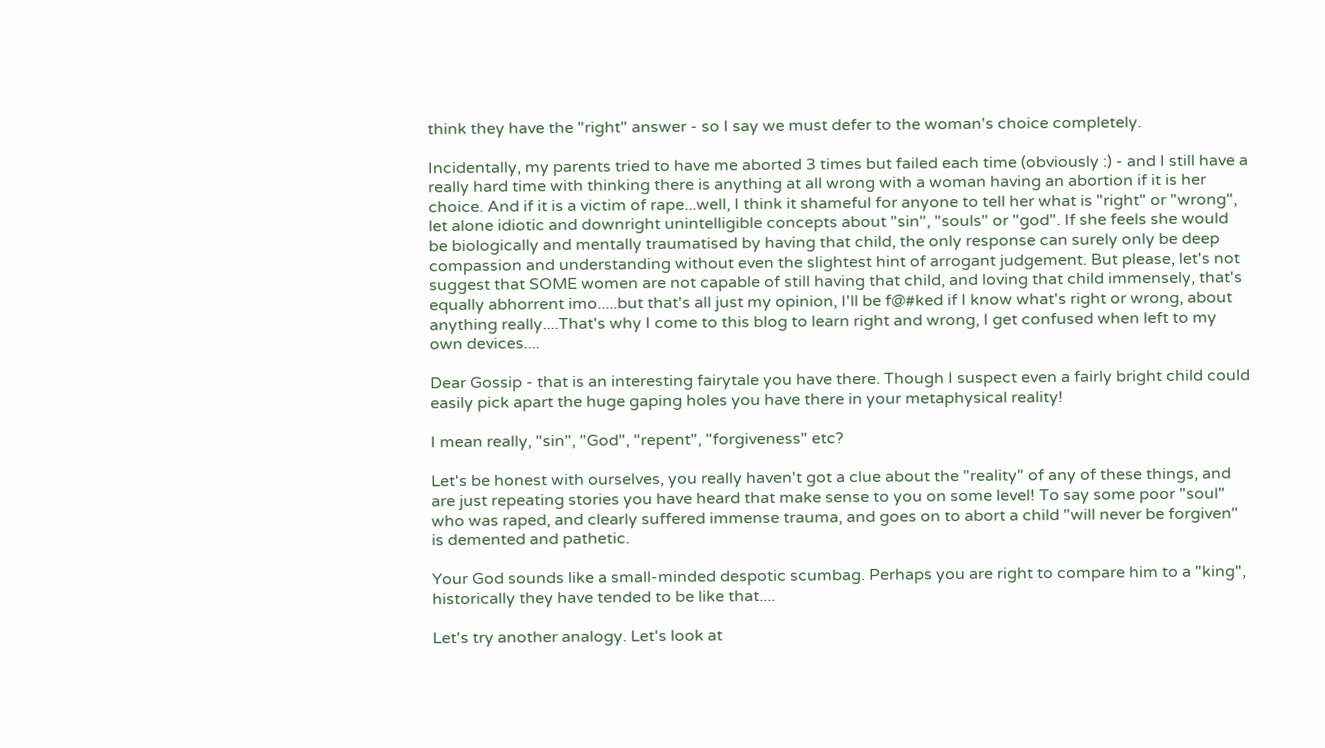think they have the "right" answer - so I say we must defer to the woman's choice completely.

Incidentally, my parents tried to have me aborted 3 times but failed each time (obviously :) - and I still have a really hard time with thinking there is anything at all wrong with a woman having an abortion if it is her choice. And if it is a victim of rape...well, I think it shameful for anyone to tell her what is "right" or "wrong", let alone idiotic and downright unintelligible concepts about "sin", "souls" or "god". If she feels she would be biologically and mentally traumatised by having that child, the only response can surely only be deep compassion and understanding without even the slightest hint of arrogant judgement. But please, let's not suggest that SOME women are not capable of still having that child, and loving that child immensely, that's equally abhorrent imo.....but that's all just my opinion, I'll be f@#ked if I know what's right or wrong, about anything really....That's why I come to this blog to learn right and wrong, I get confused when left to my own devices....

Dear Gossip - that is an interesting fairytale you have there. Though I suspect even a fairly bright child could easily pick apart the huge gaping holes you have there in your metaphysical reality!

I mean really, "sin", "God", "repent", "forgiveness" etc?

Let's be honest with ourselves, you really haven't got a clue about the "reality" of any of these things, and are just repeating stories you have heard that make sense to you on some level! To say some poor "soul" who was raped, and clearly suffered immense trauma, and goes on to abort a child "will never be forgiven" is demented and pathetic.

Your God sounds like a small-minded despotic scumbag. Perhaps you are right to compare him to a "king", historically they have tended to be like that....

Let's try another analogy. Let's look at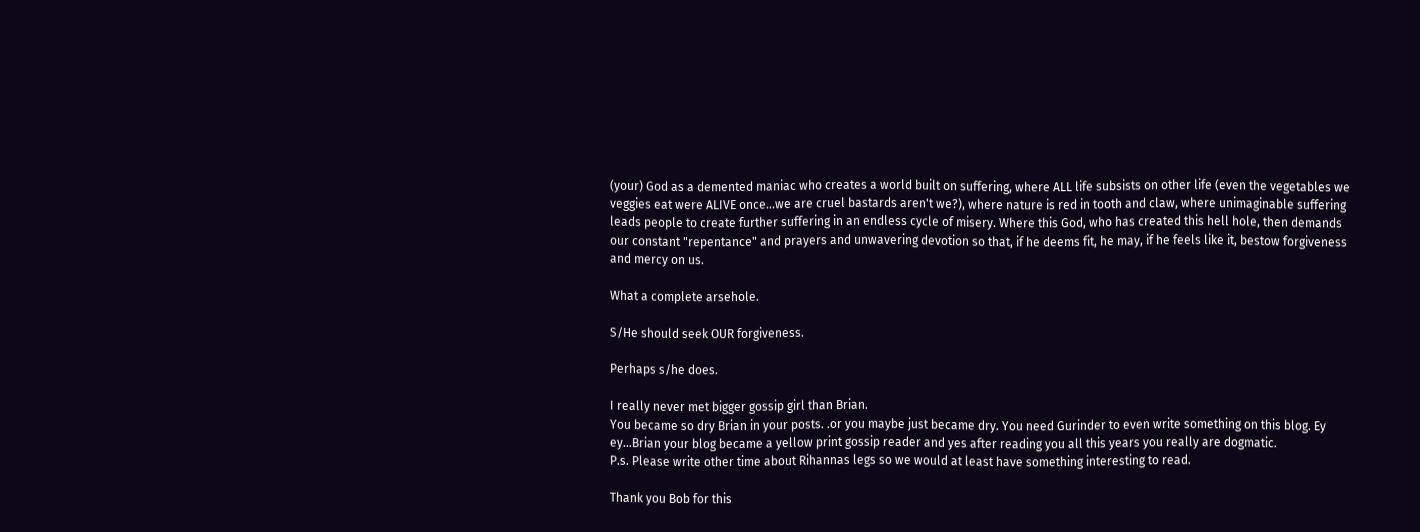(your) God as a demented maniac who creates a world built on suffering, where ALL life subsists on other life (even the vegetables we veggies eat were ALIVE once...we are cruel bastards aren't we?), where nature is red in tooth and claw, where unimaginable suffering leads people to create further suffering in an endless cycle of misery. Where this God, who has created this hell hole, then demands our constant "repentance" and prayers and unwavering devotion so that, if he deems fit, he may, if he feels like it, bestow forgiveness and mercy on us.

What a complete arsehole.

S/He should seek OUR forgiveness.

Perhaps s/he does.

I really never met bigger gossip girl than Brian.
You became so dry Brian in your posts. .or you maybe just became dry. You need Gurinder to even write something on this blog. Ey ey...Brian your blog became a yellow print gossip reader and yes after reading you all this years you really are dogmatic.
P.s. Please write other time about Rihannas legs so we would at least have something interesting to read.

Thank you Bob for this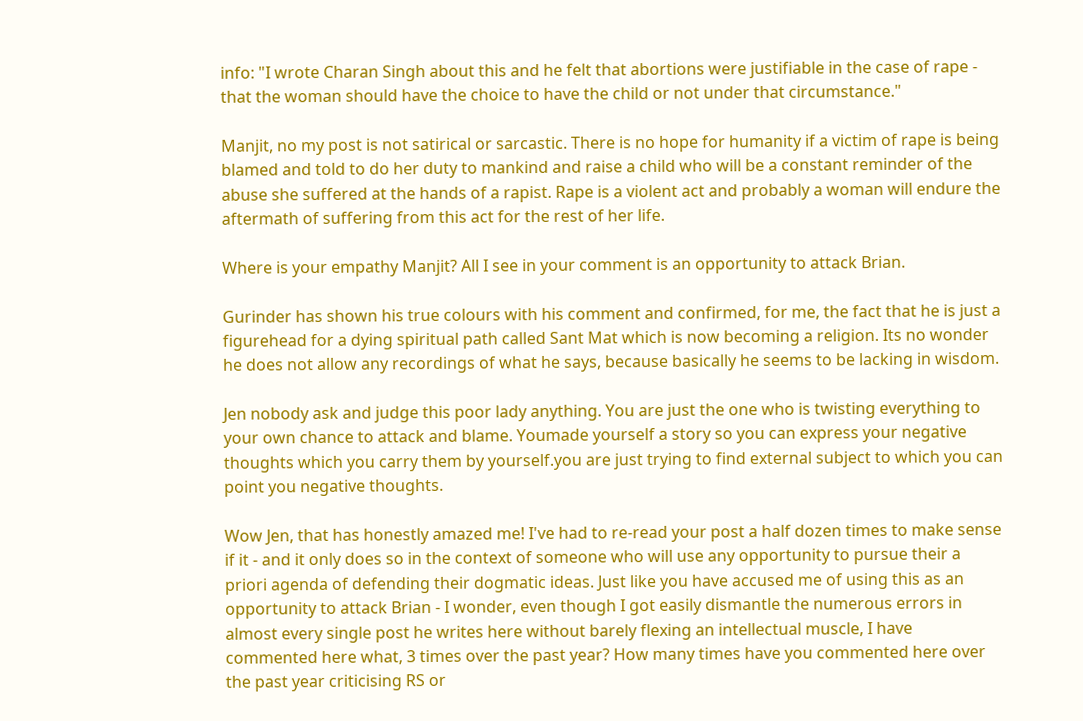info: "I wrote Charan Singh about this and he felt that abortions were justifiable in the case of rape - that the woman should have the choice to have the child or not under that circumstance."

Manjit, no my post is not satirical or sarcastic. There is no hope for humanity if a victim of rape is being blamed and told to do her duty to mankind and raise a child who will be a constant reminder of the abuse she suffered at the hands of a rapist. Rape is a violent act and probably a woman will endure the aftermath of suffering from this act for the rest of her life.

Where is your empathy Manjit? All I see in your comment is an opportunity to attack Brian.

Gurinder has shown his true colours with his comment and confirmed, for me, the fact that he is just a figurehead for a dying spiritual path called Sant Mat which is now becoming a religion. Its no wonder he does not allow any recordings of what he says, because basically he seems to be lacking in wisdom.

Jen nobody ask and judge this poor lady anything. You are just the one who is twisting everything to your own chance to attack and blame. Youmade yourself a story so you can express your negative thoughts which you carry them by yourself.you are just trying to find external subject to which you can point you negative thoughts.

Wow Jen, that has honestly amazed me! I've had to re-read your post a half dozen times to make sense if it - and it only does so in the context of someone who will use any opportunity to pursue their a priori agenda of defending their dogmatic ideas. Just like you have accused me of using this as an opportunity to attack Brian - I wonder, even though I got easily dismantle the numerous errors in almost every single post he writes here without barely flexing an intellectual muscle, I have commented here what, 3 times over the past year? How many times have you commented here over the past year criticising RS or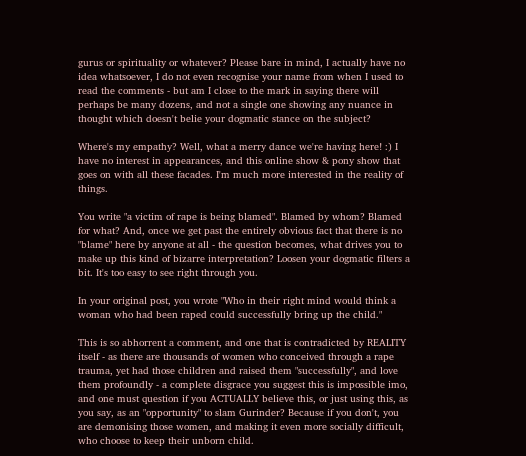gurus or spirituality or whatever? Please bare in mind, I actually have no idea whatsoever, I do not even recognise your name from when I used to read the comments - but am I close to the mark in saying there will perhaps be many dozens, and not a single one showing any nuance in thought which doesn't belie your dogmatic stance on the subject?

Where's my empathy? Well, what a merry dance we're having here! :) I have no interest in appearances, and this online show & pony show that goes on with all these facades. I'm much more interested in the reality of things.

You write "a victim of rape is being blamed". Blamed by whom? Blamed for what? And, once we get past the entirely obvious fact that there is no "blame" here by anyone at all - the question becomes, what drives you to make up this kind of bizarre interpretation? Loosen your dogmatic filters a bit. It's too easy to see right through you.

In your original post, you wrote "Who in their right mind would think a woman who had been raped could successfully bring up the child."

This is so abhorrent a comment, and one that is contradicted by REALITY itself - as there are thousands of women who conceived through a rape trauma, yet had those children and raised them "successfully", and love them profoundly - a complete disgrace you suggest this is impossible imo, and one must question if you ACTUALLY believe this, or just using this, as you say, as an "opportunity" to slam Gurinder? Because if you don't, you are demonising those women, and making it even more socially difficult, who choose to keep their unborn child.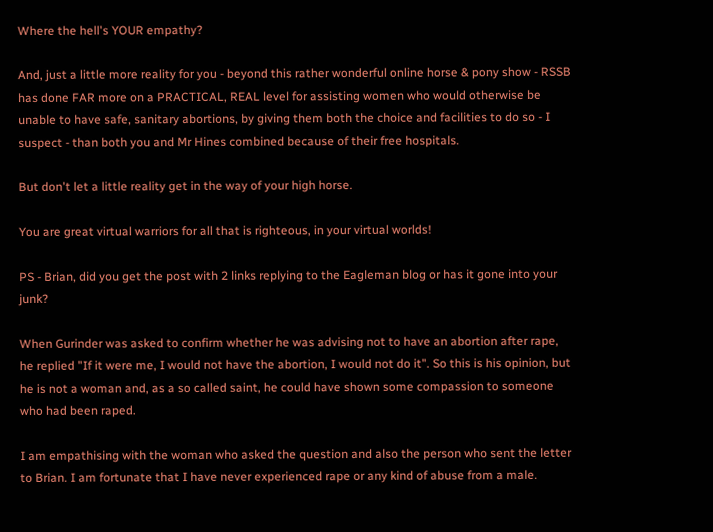Where the hell's YOUR empathy?

And, just a little more reality for you - beyond this rather wonderful online horse & pony show - RSSB has done FAR more on a PRACTICAL, REAL level for assisting women who would otherwise be unable to have safe, sanitary abortions, by giving them both the choice and facilities to do so - I suspect - than both you and Mr Hines combined because of their free hospitals.

But don't let a little reality get in the way of your high horse.

You are great virtual warriors for all that is righteous, in your virtual worlds!

PS - Brian, did you get the post with 2 links replying to the Eagleman blog or has it gone into your junk?

When Gurinder was asked to confirm whether he was advising not to have an abortion after rape, he replied "If it were me, I would not have the abortion, I would not do it". So this is his opinion, but he is not a woman and, as a so called saint, he could have shown some compassion to someone who had been raped.

I am empathising with the woman who asked the question and also the person who sent the letter to Brian. I am fortunate that I have never experienced rape or any kind of abuse from a male.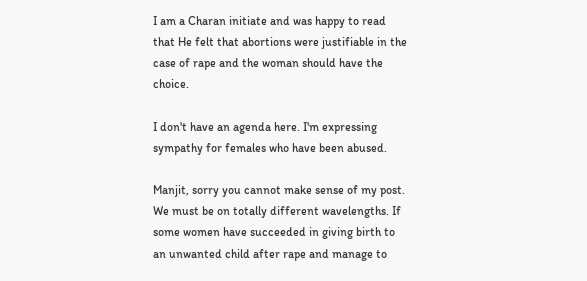I am a Charan initiate and was happy to read that He felt that abortions were justifiable in the case of rape and the woman should have the choice.

I don't have an agenda here. I'm expressing sympathy for females who have been abused.

Manjit, sorry you cannot make sense of my post. We must be on totally different wavelengths. If some women have succeeded in giving birth to an unwanted child after rape and manage to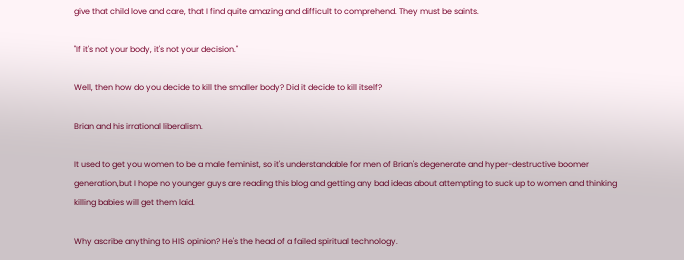give that child love and care, that I find quite amazing and difficult to comprehend. They must be saints.

"If it's not your body, it's not your decision."

Well, then how do you decide to kill the smaller body? Did it decide to kill itself?

Brian and his irrational liberalism.

It used to get you women to be a male feminist, so it's understandable for men of Brian's degenerate and hyper-destructive boomer generation,but I hope no younger guys are reading this blog and getting any bad ideas about attempting to suck up to women and thinking killing babies will get them laid.

Why ascribe anything to HIS opinion? He's the head of a failed spiritual technology.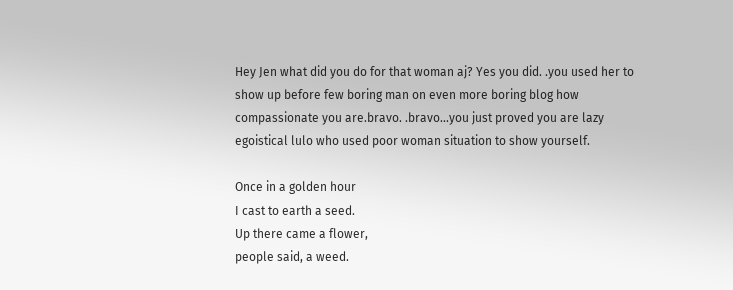Hey Jen what did you do for that woman aj? Yes you did. .you used her to show up before few boring man on even more boring blog how compassionate you are.bravo. .bravo...you just proved you are lazy egoistical lulo who used poor woman situation to show yourself.

Once in a golden hour
I cast to earth a seed.
Up there came a flower,
people said, a weed.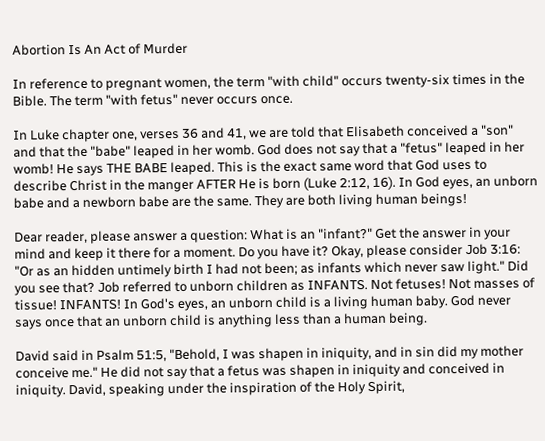Abortion Is An Act of Murder

In reference to pregnant women, the term "with child" occurs twenty-six times in the Bible. The term "with fetus" never occurs once.

In Luke chapter one, verses 36 and 41, we are told that Elisabeth conceived a "son" and that the "babe" leaped in her womb. God does not say that a "fetus" leaped in her womb! He says THE BABE leaped. This is the exact same word that God uses to describe Christ in the manger AFTER He is born (Luke 2:12, 16). In God eyes, an unborn babe and a newborn babe are the same. They are both living human beings!

Dear reader, please answer a question: What is an "infant?" Get the answer in your mind and keep it there for a moment. Do you have it? Okay, please consider Job 3:16: "Or as an hidden untimely birth I had not been; as infants which never saw light." Did you see that? Job referred to unborn children as INFANTS. Not fetuses! Not masses of tissue! INFANTS! In God's eyes, an unborn child is a living human baby. God never says once that an unborn child is anything less than a human being.

David said in Psalm 51:5, "Behold, I was shapen in iniquity, and in sin did my mother conceive me." He did not say that a fetus was shapen in iniquity and conceived in iniquity. David, speaking under the inspiration of the Holy Spirit,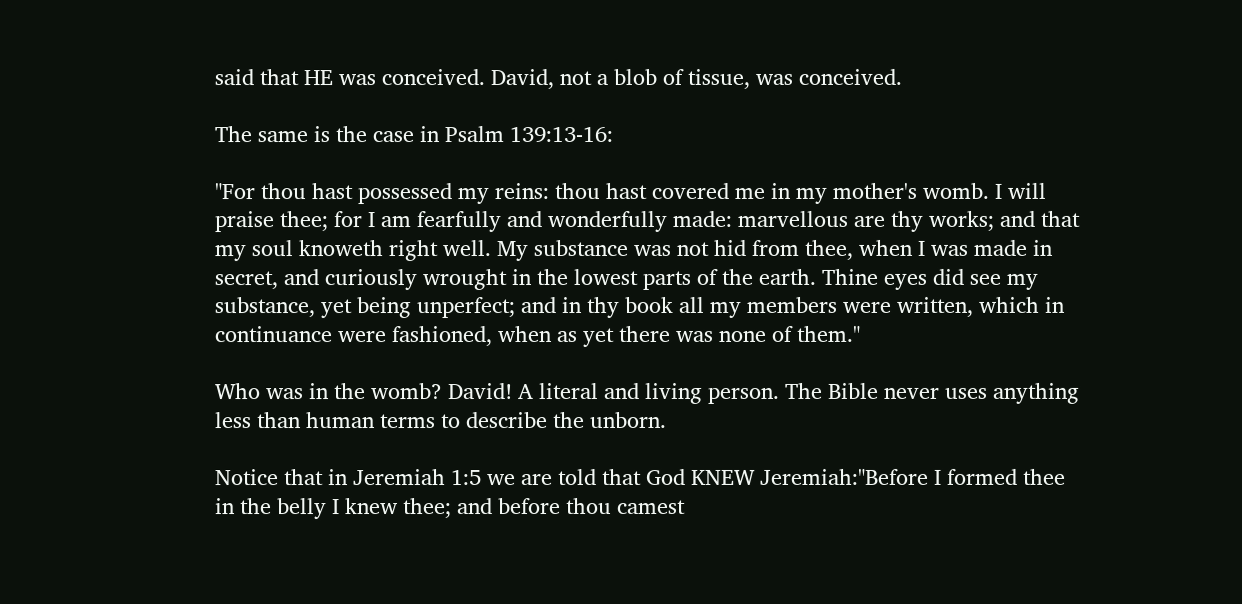said that HE was conceived. David, not a blob of tissue, was conceived.

The same is the case in Psalm 139:13-16:

"For thou hast possessed my reins: thou hast covered me in my mother's womb. I will praise thee; for I am fearfully and wonderfully made: marvellous are thy works; and that my soul knoweth right well. My substance was not hid from thee, when I was made in secret, and curiously wrought in the lowest parts of the earth. Thine eyes did see my substance, yet being unperfect; and in thy book all my members were written, which in continuance were fashioned, when as yet there was none of them."

Who was in the womb? David! A literal and living person. The Bible never uses anything less than human terms to describe the unborn.

Notice that in Jeremiah 1:5 we are told that God KNEW Jeremiah:"Before I formed thee in the belly I knew thee; and before thou camest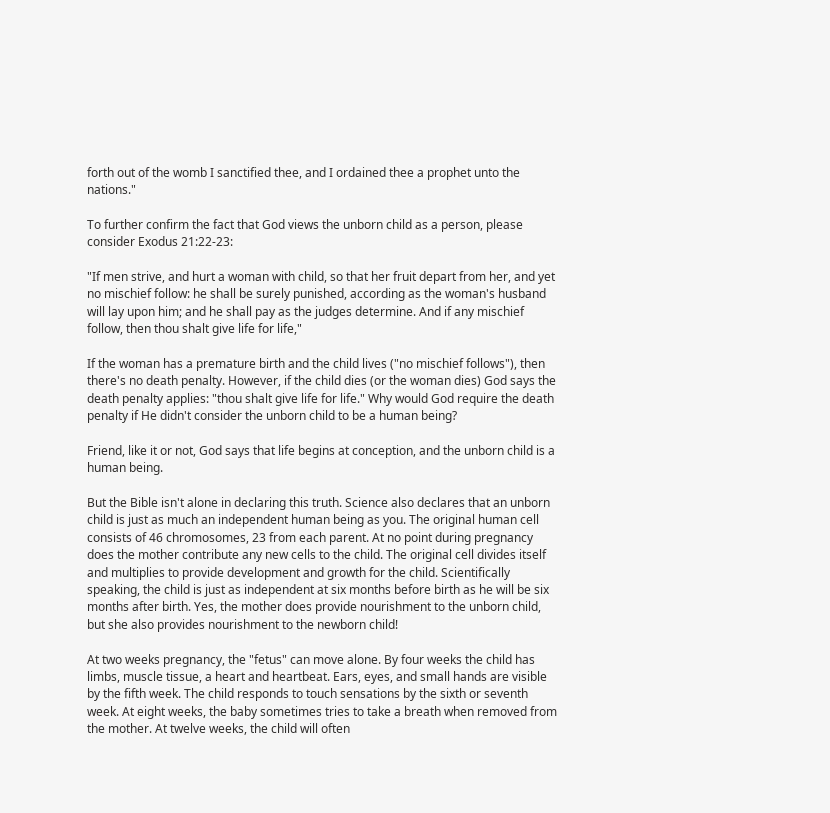forth out of the womb I sanctified thee, and I ordained thee a prophet unto the nations."

To further confirm the fact that God views the unborn child as a person, please consider Exodus 21:22-23:

"If men strive, and hurt a woman with child, so that her fruit depart from her, and yet no mischief follow: he shall be surely punished, according as the woman's husband will lay upon him; and he shall pay as the judges determine. And if any mischief follow, then thou shalt give life for life,"

If the woman has a premature birth and the child lives ("no mischief follows"), then there's no death penalty. However, if the child dies (or the woman dies) God says the death penalty applies: "thou shalt give life for life." Why would God require the death penalty if He didn't consider the unborn child to be a human being?

Friend, like it or not, God says that life begins at conception, and the unborn child is a human being.

But the Bible isn't alone in declaring this truth. Science also declares that an unborn child is just as much an independent human being as you. The original human cell consists of 46 chromosomes, 23 from each parent. At no point during pregnancy does the mother contribute any new cells to the child. The original cell divides itself and multiplies to provide development and growth for the child. Scientifically speaking, the child is just as independent at six months before birth as he will be six months after birth. Yes, the mother does provide nourishment to the unborn child, but she also provides nourishment to the newborn child!

At two weeks pregnancy, the "fetus" can move alone. By four weeks the child has limbs, muscle tissue, a heart and heartbeat. Ears, eyes, and small hands are visible by the fifth week. The child responds to touch sensations by the sixth or seventh week. At eight weeks, the baby sometimes tries to take a breath when removed from the mother. At twelve weeks, the child will often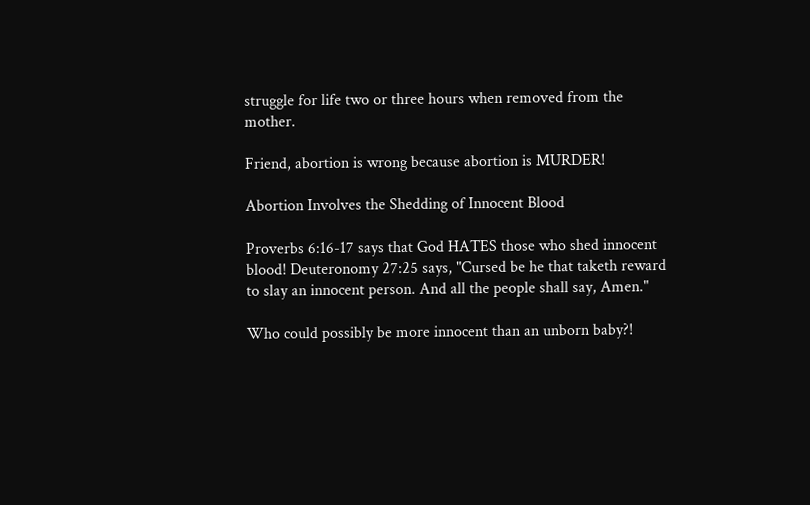struggle for life two or three hours when removed from the mother.

Friend, abortion is wrong because abortion is MURDER!

Abortion Involves the Shedding of Innocent Blood

Proverbs 6:16-17 says that God HATES those who shed innocent blood! Deuteronomy 27:25 says, "Cursed be he that taketh reward to slay an innocent person. And all the people shall say, Amen."

Who could possibly be more innocent than an unborn baby?!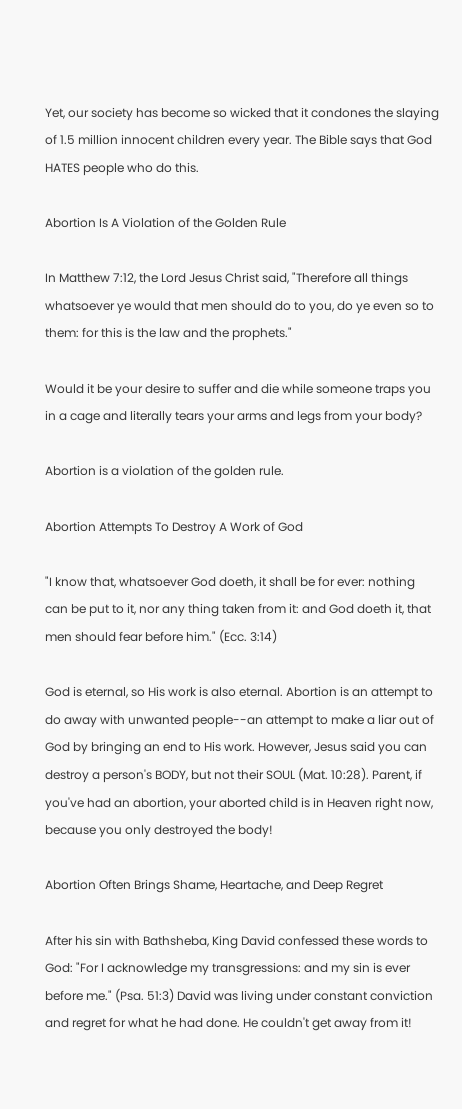Yet, our society has become so wicked that it condones the slaying of 1.5 million innocent children every year. The Bible says that God HATES people who do this.

Abortion Is A Violation of the Golden Rule

In Matthew 7:12, the Lord Jesus Christ said, "Therefore all things whatsoever ye would that men should do to you, do ye even so to them: for this is the law and the prophets."

Would it be your desire to suffer and die while someone traps you in a cage and literally tears your arms and legs from your body?

Abortion is a violation of the golden rule.

Abortion Attempts To Destroy A Work of God

"I know that, whatsoever God doeth, it shall be for ever: nothing can be put to it, nor any thing taken from it: and God doeth it, that men should fear before him." (Ecc. 3:14)

God is eternal, so His work is also eternal. Abortion is an attempt to do away with unwanted people--an attempt to make a liar out of God by bringing an end to His work. However, Jesus said you can destroy a person's BODY, but not their SOUL (Mat. 10:28). Parent, if you've had an abortion, your aborted child is in Heaven right now, because you only destroyed the body!

Abortion Often Brings Shame, Heartache, and Deep Regret

After his sin with Bathsheba, King David confessed these words to God: "For I acknowledge my transgressions: and my sin is ever before me." (Psa. 51:3) David was living under constant conviction and regret for what he had done. He couldn't get away from it!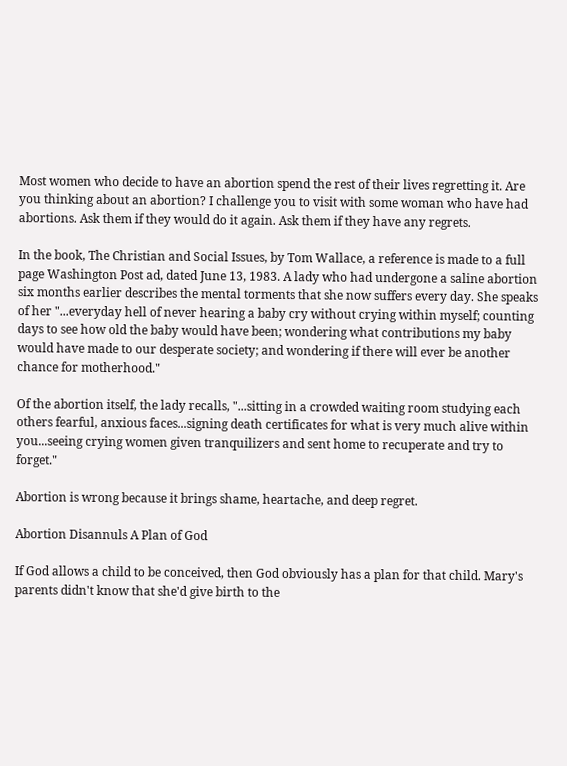Most women who decide to have an abortion spend the rest of their lives regretting it. Are you thinking about an abortion? I challenge you to visit with some woman who have had abortions. Ask them if they would do it again. Ask them if they have any regrets.

In the book, The Christian and Social Issues, by Tom Wallace, a reference is made to a full page Washington Post ad, dated June 13, 1983. A lady who had undergone a saline abortion six months earlier describes the mental torments that she now suffers every day. She speaks of her "...everyday hell of never hearing a baby cry without crying within myself; counting days to see how old the baby would have been; wondering what contributions my baby would have made to our desperate society; and wondering if there will ever be another chance for motherhood."

Of the abortion itself, the lady recalls, "...sitting in a crowded waiting room studying each others fearful, anxious faces...signing death certificates for what is very much alive within you...seeing crying women given tranquilizers and sent home to recuperate and try to forget."

Abortion is wrong because it brings shame, heartache, and deep regret.

Abortion Disannuls A Plan of God

If God allows a child to be conceived, then God obviously has a plan for that child. Mary's parents didn't know that she'd give birth to the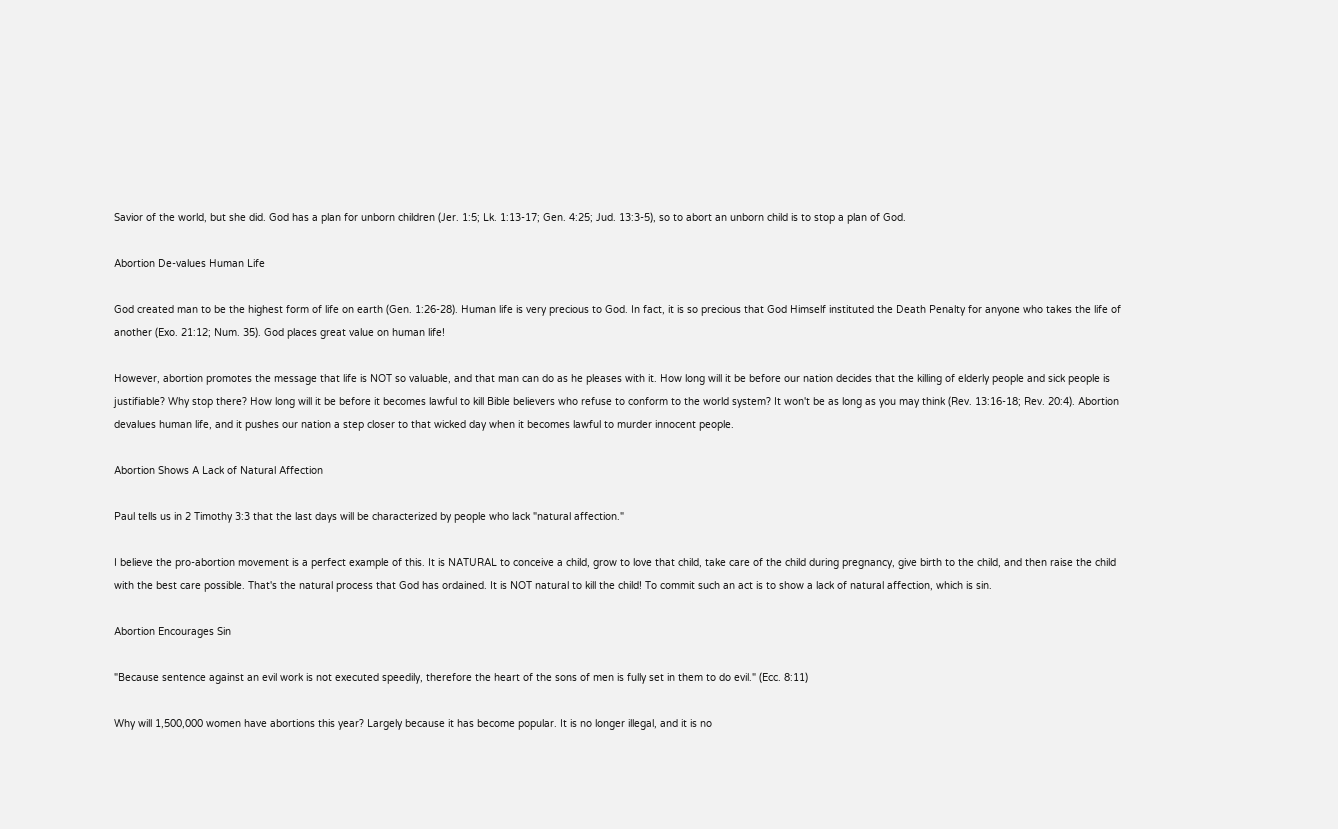Savior of the world, but she did. God has a plan for unborn children (Jer. 1:5; Lk. 1:13-17; Gen. 4:25; Jud. 13:3-5), so to abort an unborn child is to stop a plan of God.

Abortion De-values Human Life

God created man to be the highest form of life on earth (Gen. 1:26-28). Human life is very precious to God. In fact, it is so precious that God Himself instituted the Death Penalty for anyone who takes the life of another (Exo. 21:12; Num. 35). God places great value on human life!

However, abortion promotes the message that life is NOT so valuable, and that man can do as he pleases with it. How long will it be before our nation decides that the killing of elderly people and sick people is justifiable? Why stop there? How long will it be before it becomes lawful to kill Bible believers who refuse to conform to the world system? It won't be as long as you may think (Rev. 13:16-18; Rev. 20:4). Abortion devalues human life, and it pushes our nation a step closer to that wicked day when it becomes lawful to murder innocent people.

Abortion Shows A Lack of Natural Affection

Paul tells us in 2 Timothy 3:3 that the last days will be characterized by people who lack "natural affection."

I believe the pro-abortion movement is a perfect example of this. It is NATURAL to conceive a child, grow to love that child, take care of the child during pregnancy, give birth to the child, and then raise the child with the best care possible. That's the natural process that God has ordained. It is NOT natural to kill the child! To commit such an act is to show a lack of natural affection, which is sin.

Abortion Encourages Sin

"Because sentence against an evil work is not executed speedily, therefore the heart of the sons of men is fully set in them to do evil." (Ecc. 8:11)

Why will 1,500,000 women have abortions this year? Largely because it has become popular. It is no longer illegal, and it is no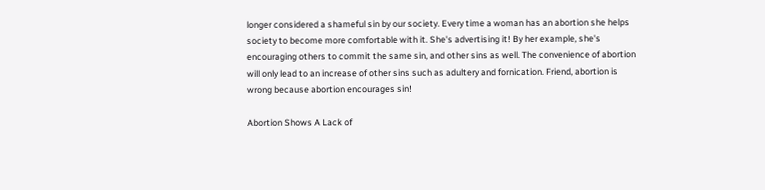longer considered a shameful sin by our society. Every time a woman has an abortion she helps society to become more comfortable with it. She's advertising it! By her example, she's encouraging others to commit the same sin, and other sins as well. The convenience of abortion will only lead to an increase of other sins such as adultery and fornication. Friend, abortion is wrong because abortion encourages sin!

Abortion Shows A Lack of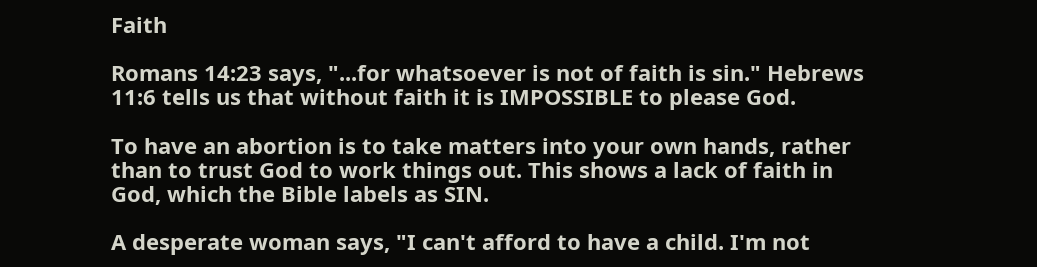Faith

Romans 14:23 says, "...for whatsoever is not of faith is sin." Hebrews 11:6 tells us that without faith it is IMPOSSIBLE to please God.

To have an abortion is to take matters into your own hands, rather than to trust God to work things out. This shows a lack of faith in God, which the Bible labels as SIN.

A desperate woman says, "I can't afford to have a child. I'm not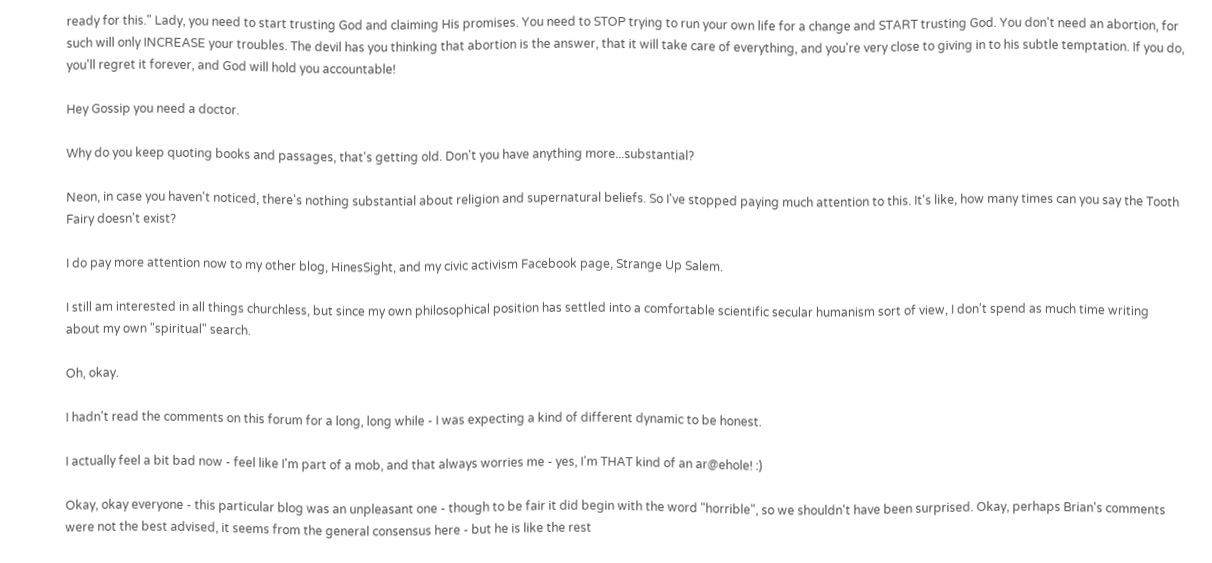ready for this." Lady, you need to start trusting God and claiming His promises. You need to STOP trying to run your own life for a change and START trusting God. You don't need an abortion, for such will only INCREASE your troubles. The devil has you thinking that abortion is the answer, that it will take care of everything, and you're very close to giving in to his subtle temptation. If you do, you'll regret it forever, and God will hold you accountable!

Hey Gossip you need a doctor.

Why do you keep quoting books and passages, that's getting old. Don't you have anything more...substantial?

Neon, in case you haven't noticed, there's nothing substantial about religion and supernatural beliefs. So I've stopped paying much attention to this. It's like, how many times can you say the Tooth Fairy doesn't exist?

I do pay more attention now to my other blog, HinesSight, and my civic activism Facebook page, Strange Up Salem.

I still am interested in all things churchless, but since my own philosophical position has settled into a comfortable scientific secular humanism sort of view, I don't spend as much time writing about my own "spiritual" search.

Oh, okay.

I hadn't read the comments on this forum for a long, long while - I was expecting a kind of different dynamic to be honest.

I actually feel a bit bad now - feel like I'm part of a mob, and that always worries me - yes, I'm THAT kind of an ar@ehole! :)

Okay, okay everyone - this particular blog was an unpleasant one - though to be fair it did begin with the word "horrible", so we shouldn't have been surprised. Okay, perhaps Brian's comments were not the best advised, it seems from the general consensus here - but he is like the rest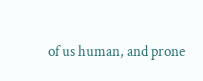of us human, and prone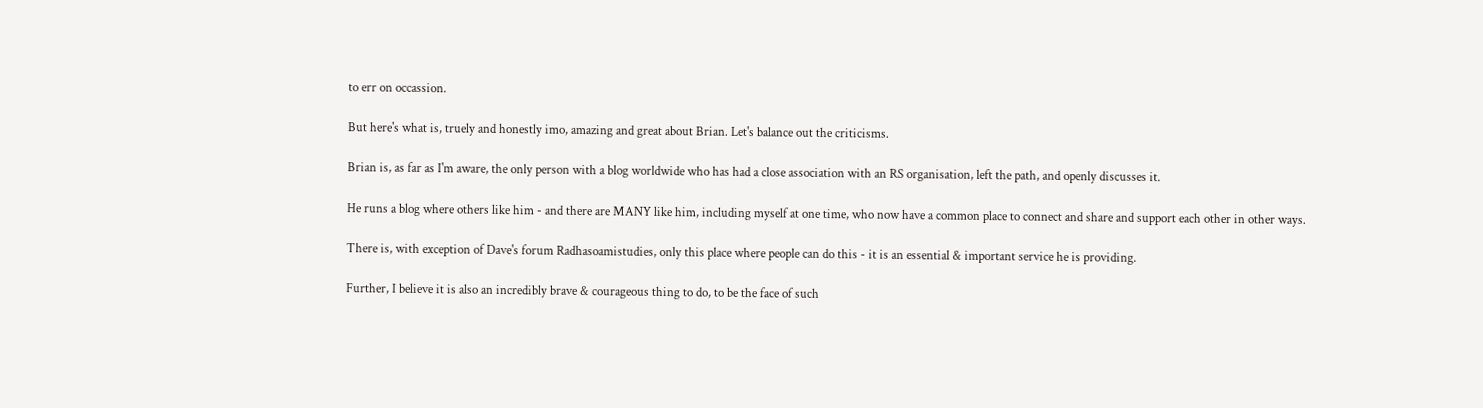to err on occassion.

But here's what is, truely and honestly imo, amazing and great about Brian. Let's balance out the criticisms.

Brian is, as far as I'm aware, the only person with a blog worldwide who has had a close association with an RS organisation, left the path, and openly discusses it.

He runs a blog where others like him - and there are MANY like him, including myself at one time, who now have a common place to connect and share and support each other in other ways.

There is, with exception of Dave's forum Radhasoamistudies, only this place where people can do this - it is an essential & important service he is providing.

Further, I believe it is also an incredibly brave & courageous thing to do, to be the face of such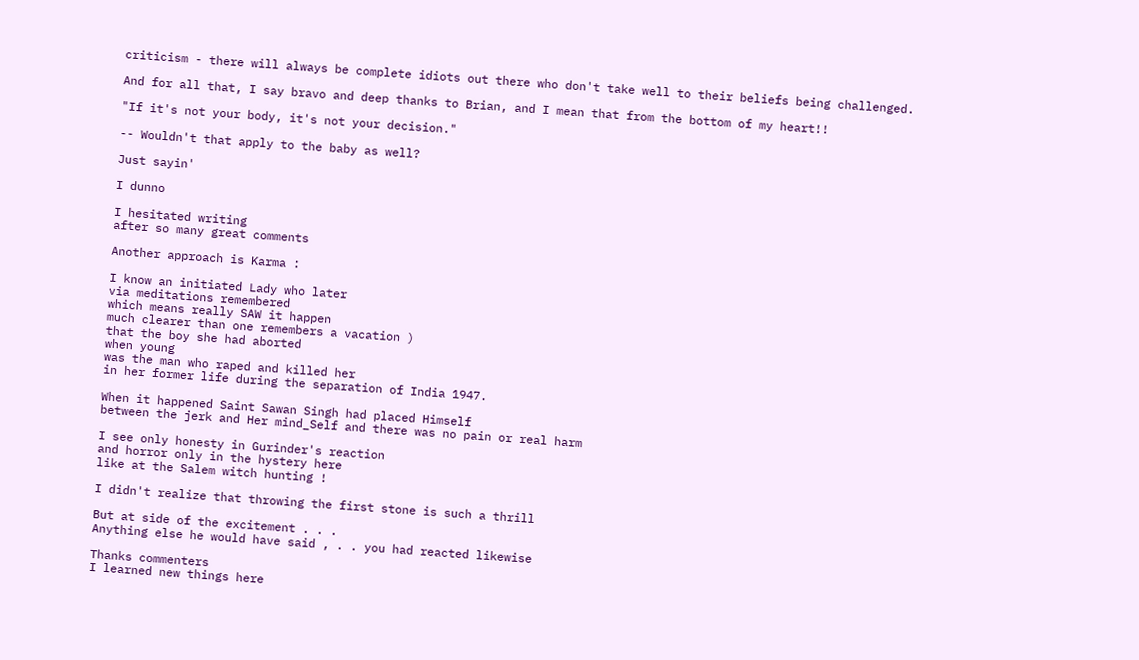criticism - there will always be complete idiots out there who don't take well to their beliefs being challenged.

And for all that, I say bravo and deep thanks to Brian, and I mean that from the bottom of my heart!!

"If it's not your body, it's not your decision."

-- Wouldn't that apply to the baby as well?

Just sayin'

I dunno

I hesitated writing
after so many great comments

Another approach is Karma :

I know an initiated Lady who later
via meditations remembered
which means really SAW it happen
much clearer than one remembers a vacation )
that the boy she had aborted
when young
was the man who raped and killed her
in her former life during the separation of India 1947.

When it happened Saint Sawan Singh had placed Himself
between the jerk and Her mind_Self and there was no pain or real harm

I see only honesty in Gurinder's reaction
and horror only in the hystery here
like at the Salem witch hunting !

I didn't realize that throwing the first stone is such a thrill

But at side of the excitement . . .
Anything else he would have said , . . you had reacted likewise

Thanks commenters
I learned new things here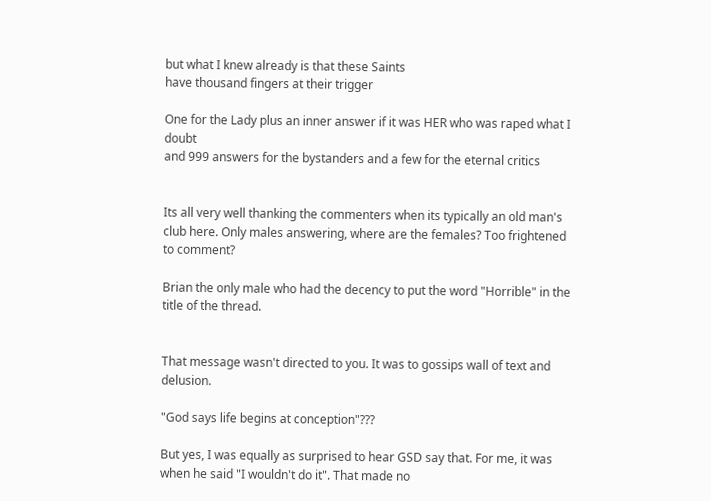but what I knew already is that these Saints
have thousand fingers at their trigger

One for the Lady plus an inner answer if it was HER who was raped what I doubt
and 999 answers for the bystanders and a few for the eternal critics


Its all very well thanking the commenters when its typically an old man's club here. Only males answering, where are the females? Too frightened to comment?

Brian the only male who had the decency to put the word "Horrible" in the title of the thread.


That message wasn't directed to you. It was to gossips wall of text and delusion.

"God says life begins at conception"???

But yes, I was equally as surprised to hear GSD say that. For me, it was when he said "I wouldn't do it". That made no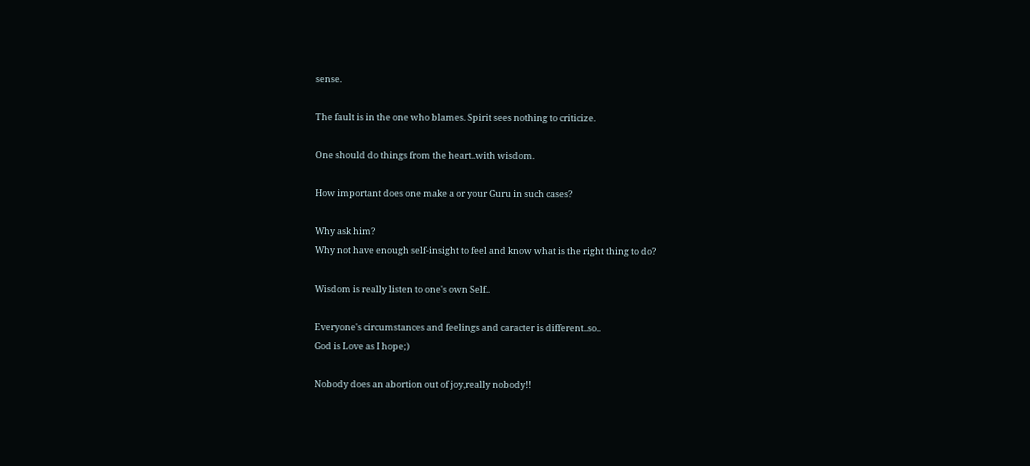sense.

The fault is in the one who blames. Spirit sees nothing to criticize.

One should do things from the heart..with wisdom.

How important does one make a or your Guru in such cases?

Why ask him?
Why not have enough self-insight to feel and know what is the right thing to do?

Wisdom is really listen to one's own Self..

Everyone's circumstances and feelings and caracter is different..so..
God is Love as I hope;)

Nobody does an abortion out of joy,really nobody!!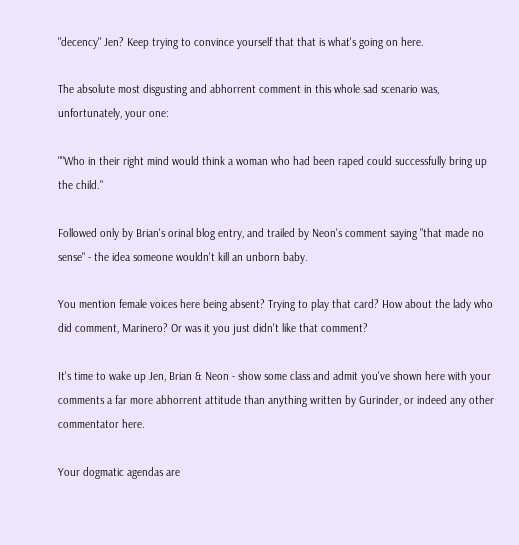"decency" Jen? Keep trying to convince yourself that that is what's going on here.

The absolute most disgusting and abhorrent comment in this whole sad scenario was, unfortunately, your one:

""Who in their right mind would think a woman who had been raped could successfully bring up the child."

Followed only by Brian's orinal blog entry, and trailed by Neon's comment saying "that made no sense" - the idea someone wouldn't kill an unborn baby.

You mention female voices here being absent? Trying to play that card? How about the lady who did comment, Marinero? Or was it you just didn't like that comment?

It's time to wake up Jen, Brian & Neon - show some class and admit you've shown here with your comments a far more abhorrent attitude than anything written by Gurinder, or indeed any other commentator here.

Your dogmatic agendas are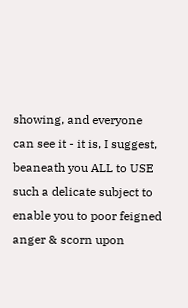showing, and everyone can see it - it is, I suggest, beaneath you ALL to USE such a delicate subject to enable you to poor feigned anger & scorn upon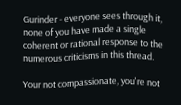Gurinder - everyone sees through it, none of you have made a single coherent or rational response to the numerous criticisms in this thread.

Your not compassionate, you're not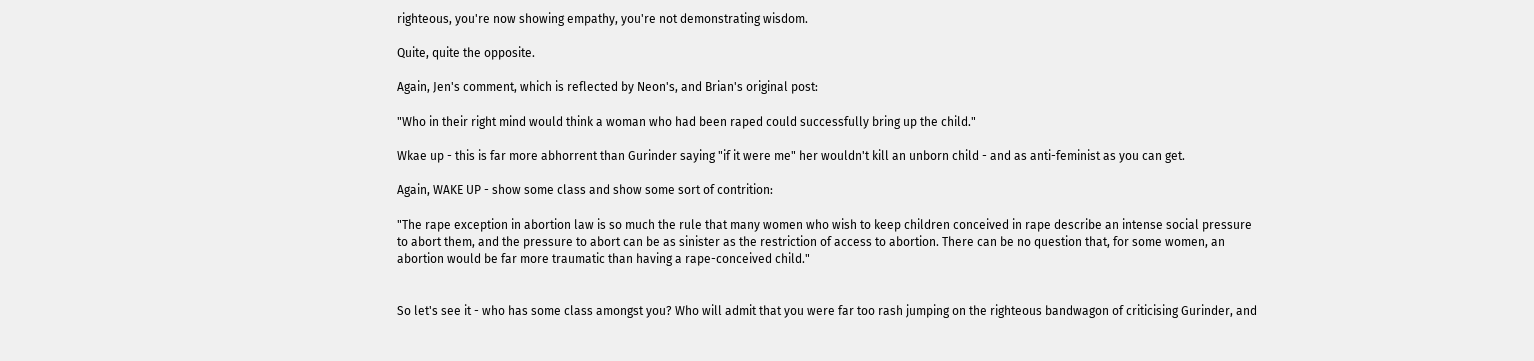righteous, you're now showing empathy, you're not demonstrating wisdom.

Quite, quite the opposite.

Again, Jen's comment, which is reflected by Neon's, and Brian's original post:

"Who in their right mind would think a woman who had been raped could successfully bring up the child."

Wkae up - this is far more abhorrent than Gurinder saying "if it were me" her wouldn't kill an unborn child - and as anti-feminist as you can get.

Again, WAKE UP - show some class and show some sort of contrition:

"The rape exception in abortion law is so much the rule that many women who wish to keep children conceived in rape describe an intense social pressure to abort them, and the pressure to abort can be as sinister as the restriction of access to abortion. There can be no question that, for some women, an abortion would be far more traumatic than having a rape-conceived child."


So let's see it - who has some class amongst you? Who will admit that you were far too rash jumping on the righteous bandwagon of criticising Gurinder, and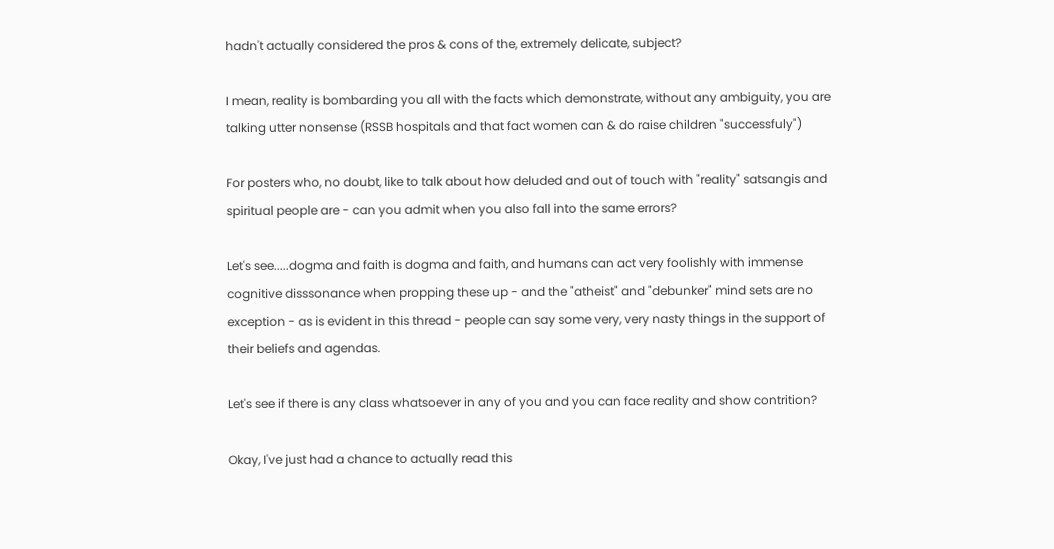hadn't actually considered the pros & cons of the, extremely delicate, subject?

I mean, reality is bombarding you all with the facts which demonstrate, without any ambiguity, you are talking utter nonsense (RSSB hospitals and that fact women can & do raise children "successfuly")

For posters who, no doubt, like to talk about how deluded and out of touch with "reality" satsangis and spiritual people are - can you admit when you also fall into the same errors?

Let's see.....dogma and faith is dogma and faith, and humans can act very foolishly with immense cognitive disssonance when propping these up - and the "atheist" and "debunker" mind sets are no exception - as is evident in this thread - people can say some very, very nasty things in the support of their beliefs and agendas.

Let's see if there is any class whatsoever in any of you and you can face reality and show contrition?

Okay, I've just had a chance to actually read this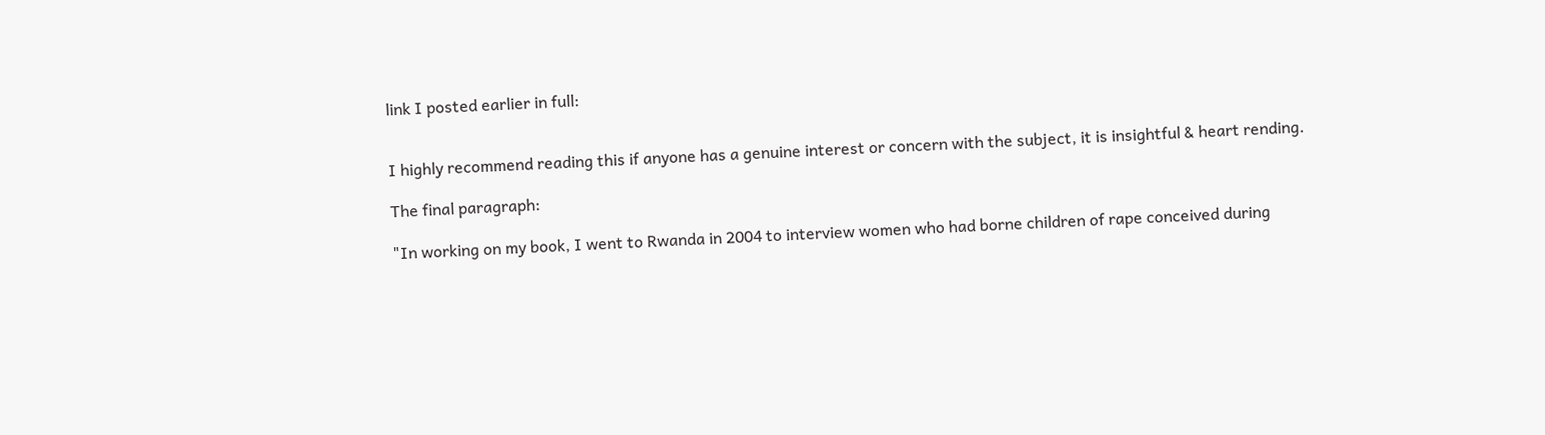link I posted earlier in full:


I highly recommend reading this if anyone has a genuine interest or concern with the subject, it is insightful & heart rending.

The final paragraph:

"In working on my book, I went to Rwanda in 2004 to interview women who had borne children of rape conceived during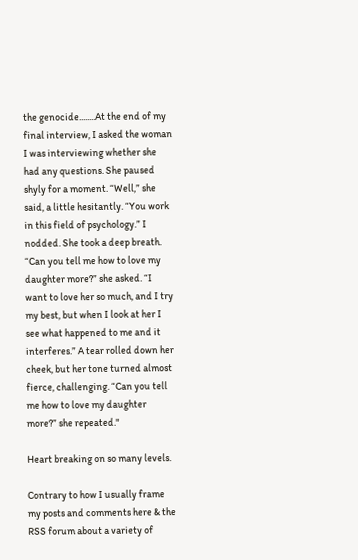the genocide........At the end of my final interview, I asked the woman I was interviewing whether she had any questions. She paused shyly for a moment. “Well,” she said, a little hesitantly. “You work in this field of psychology.” I nodded. She took a deep breath. “Can you tell me how to love my daughter more?” she asked. “I want to love her so much, and I try my best, but when I look at her I see what happened to me and it interferes.” A tear rolled down her cheek, but her tone turned almost fierce, challenging. “Can you tell me how to love my daughter more?” she repeated."

Heart breaking on so many levels.

Contrary to how I usually frame my posts and comments here & the RSS forum about a variety of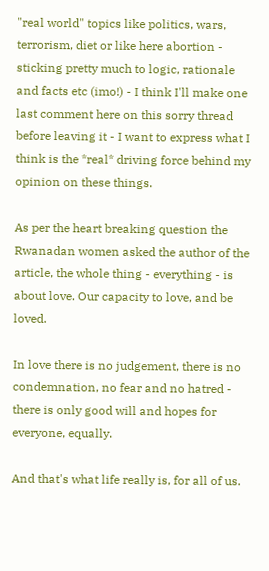"real world" topics like politics, wars, terrorism, diet or like here abortion - sticking pretty much to logic, rationale and facts etc (imo!) - I think I'll make one last comment here on this sorry thread before leaving it - I want to express what I think is the *real* driving force behind my opinion on these things.

As per the heart breaking question the Rwanadan women asked the author of the article, the whole thing - everything - is about love. Our capacity to love, and be loved.

In love there is no judgement, there is no condemnation, no fear and no hatred - there is only good will and hopes for everyone, equally.

And that's what life really is, for all of us.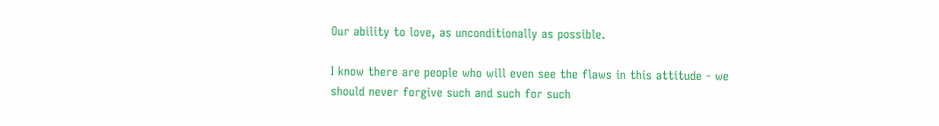Our ability to love, as unconditionally as possible.

I know there are people who will even see the flaws in this attitude - we should never forgive such and such for such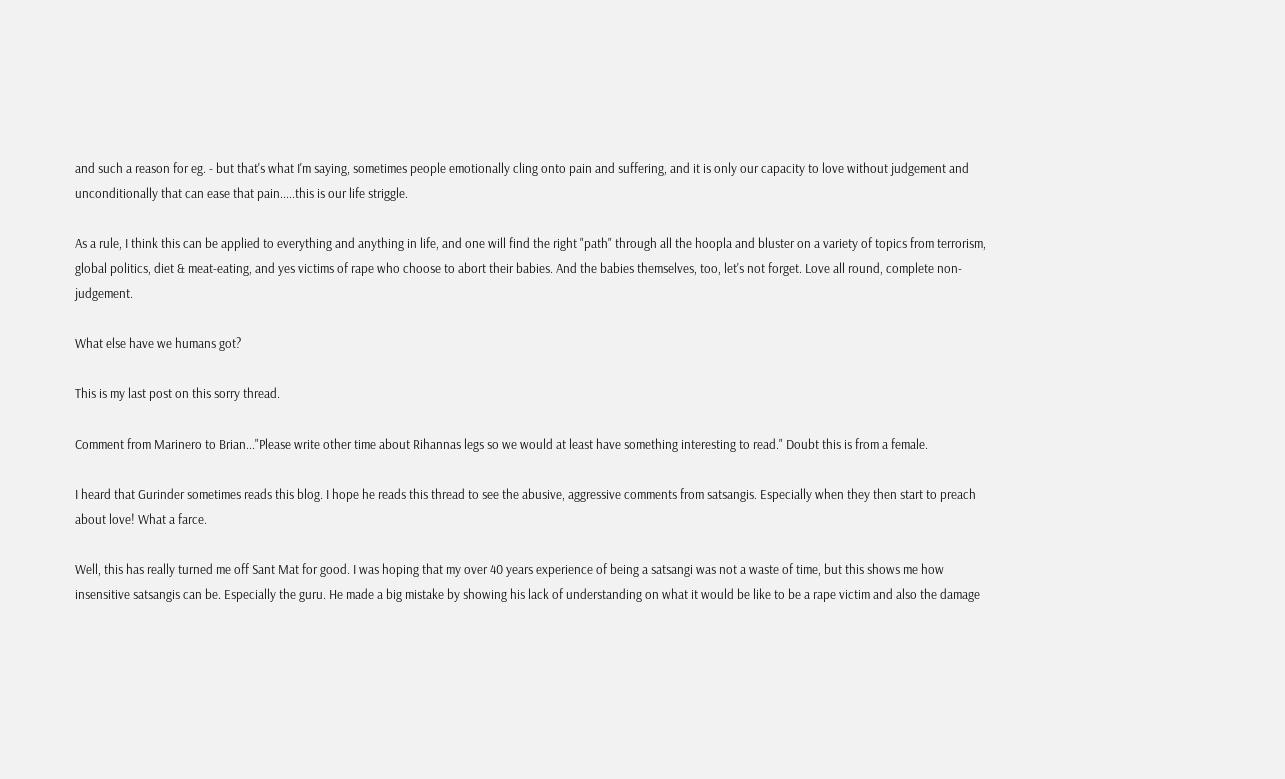and such a reason for eg. - but that's what I'm saying, sometimes people emotionally cling onto pain and suffering, and it is only our capacity to love without judgement and unconditionally that can ease that pain.....this is our life striggle.

As a rule, I think this can be applied to everything and anything in life, and one will find the right "path" through all the hoopla and bluster on a variety of topics from terrorism, global politics, diet & meat-eating, and yes victims of rape who choose to abort their babies. And the babies themselves, too, let's not forget. Love all round, complete non-judgement.

What else have we humans got?

This is my last post on this sorry thread.

Comment from Marinero to Brian..."Please write other time about Rihannas legs so we would at least have something interesting to read." Doubt this is from a female.

I heard that Gurinder sometimes reads this blog. I hope he reads this thread to see the abusive, aggressive comments from satsangis. Especially when they then start to preach about love! What a farce.

Well, this has really turned me off Sant Mat for good. I was hoping that my over 40 years experience of being a satsangi was not a waste of time, but this shows me how insensitive satsangis can be. Especially the guru. He made a big mistake by showing his lack of understanding on what it would be like to be a rape victim and also the damage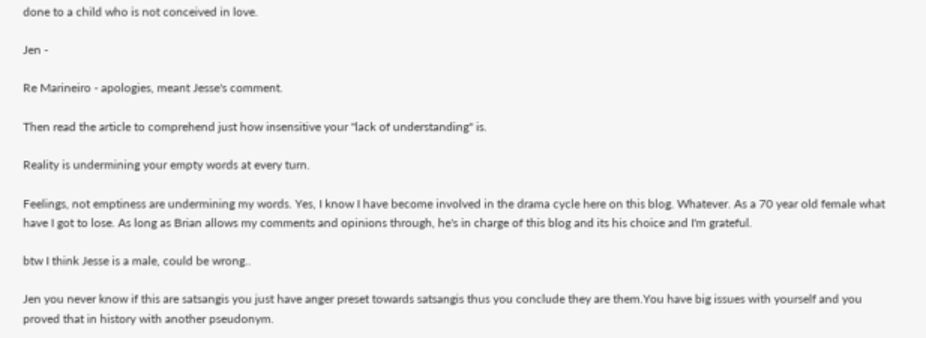done to a child who is not conceived in love.

Jen -

Re Marineiro - apologies, meant Jesse's comment.

Then read the article to comprehend just how insensitive your "lack of understanding" is.

Reality is undermining your empty words at every turn.

Feelings, not emptiness are undermining my words. Yes, I know I have become involved in the drama cycle here on this blog. Whatever. As a 70 year old female what have I got to lose. As long as Brian allows my comments and opinions through, he's in charge of this blog and its his choice and I'm grateful.

btw I think Jesse is a male, could be wrong..

Jen you never know if this are satsangis you just have anger preset towards satsangis thus you conclude they are them.You have big issues with yourself and you proved that in history with another pseudonym.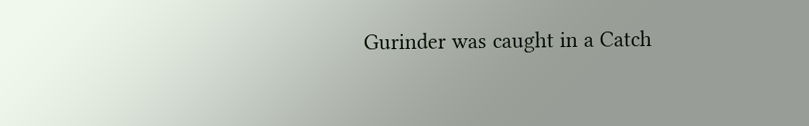Gurinder was caught in a Catch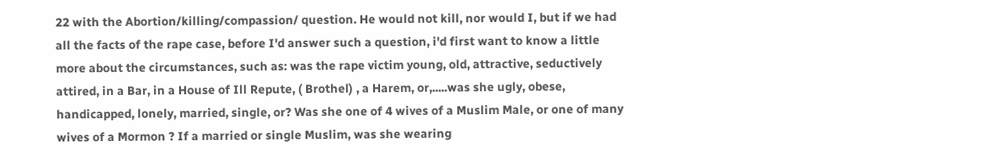22 with the Abortion/killing/compassion/ question. He would not kill, nor would I, but if we had all the facts of the rape case, before I'd answer such a question, i'd first want to know a little more about the circumstances, such as: was the rape victim young, old, attractive, seductively attired, in a Bar, in a House of Ill Repute, ( Brothel) , a Harem, or,.....was she ugly, obese, handicapped, lonely, married, single, or? Was she one of 4 wives of a Muslim Male, or one of many wives of a Mormon ? If a married or single Muslim, was she wearing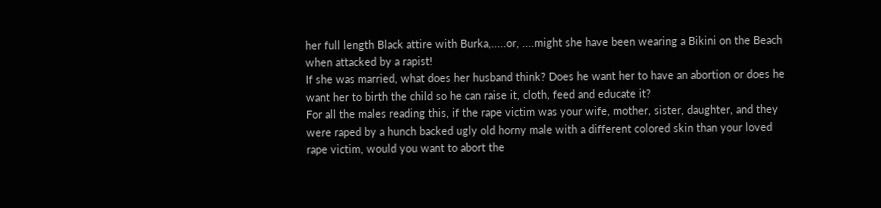her full length Black attire with Burka,.....or, ....might she have been wearing a Bikini on the Beach when attacked by a rapist!
If she was married, what does her husband think? Does he want her to have an abortion or does he want her to birth the child so he can raise it, cloth, feed and educate it?
For all the males reading this, if the rape victim was your wife, mother, sister, daughter, and they were raped by a hunch backed ugly old horny male with a different colored skin than your loved rape victim, would you want to abort the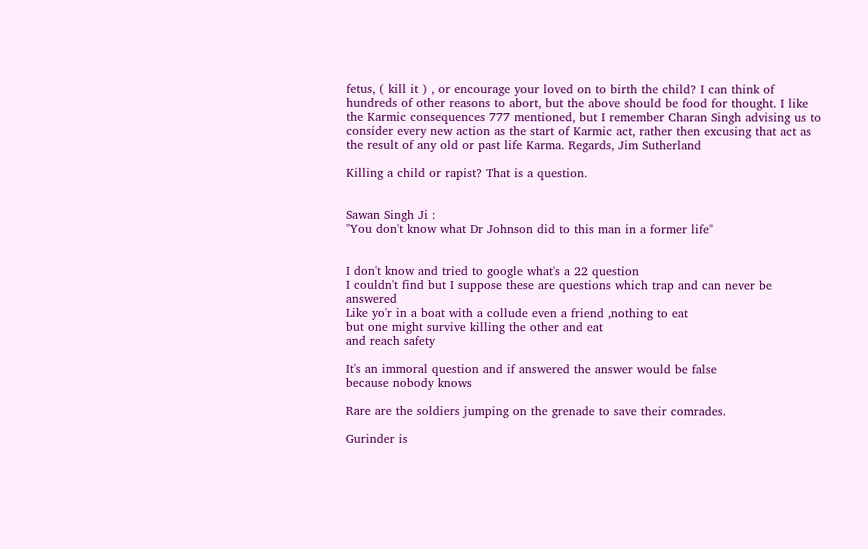fetus, ( kill it ) , or encourage your loved on to birth the child? I can think of hundreds of other reasons to abort, but the above should be food for thought. I like the Karmic consequences 777 mentioned, but I remember Charan Singh advising us to consider every new action as the start of Karmic act, rather then excusing that act as the result of any old or past life Karma. Regards, Jim Sutherland

Killing a child or rapist? That is a question.


Sawan Singh Ji :
"You don't know what Dr Johnson did to this man in a former life"


I don't know and tried to google what's a 22 question
I couldn't find but I suppose these are questions which trap and can never be answered
Like yo'r in a boat with a collude even a friend ,nothing to eat
but one might survive killing the other and eat
and reach safety

It's an immoral question and if answered the answer would be false
because nobody knows

Rare are the soldiers jumping on the grenade to save their comrades.

Gurinder is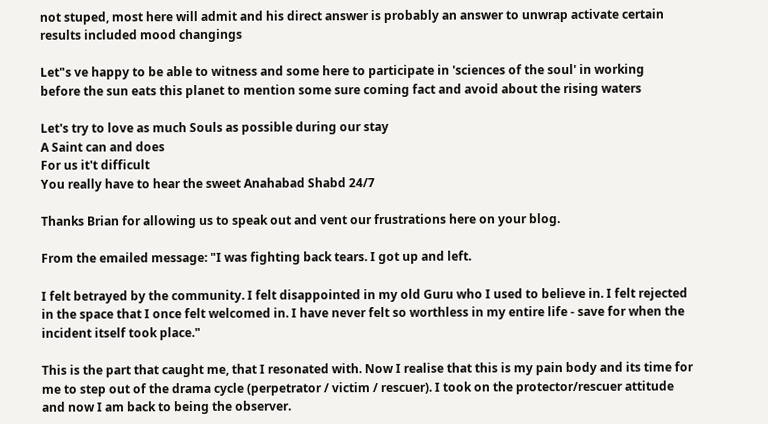not stuped, most here will admit and his direct answer is probably an answer to unwrap activate certain results included mood changings

Let"s ve happy to be able to witness and some here to participate in 'sciences of the soul' in working
before the sun eats this planet to mention some sure coming fact and avoid about the rising waters

Let's try to love as much Souls as possible during our stay
A Saint can and does
For us it't difficult
You really have to hear the sweet Anahabad Shabd 24/7

Thanks Brian for allowing us to speak out and vent our frustrations here on your blog.

From the emailed message: "I was fighting back tears. I got up and left.

I felt betrayed by the community. I felt disappointed in my old Guru who I used to believe in. I felt rejected in the space that I once felt welcomed in. I have never felt so worthless in my entire life - save for when the incident itself took place."

This is the part that caught me, that I resonated with. Now I realise that this is my pain body and its time for me to step out of the drama cycle (perpetrator / victim / rescuer). I took on the protector/rescuer attitude and now I am back to being the observer.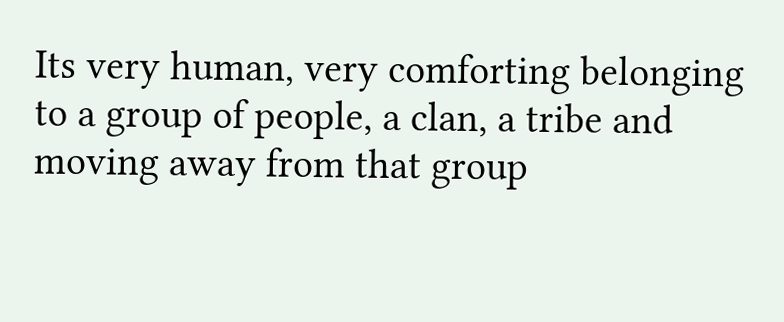Its very human, very comforting belonging to a group of people, a clan, a tribe and moving away from that group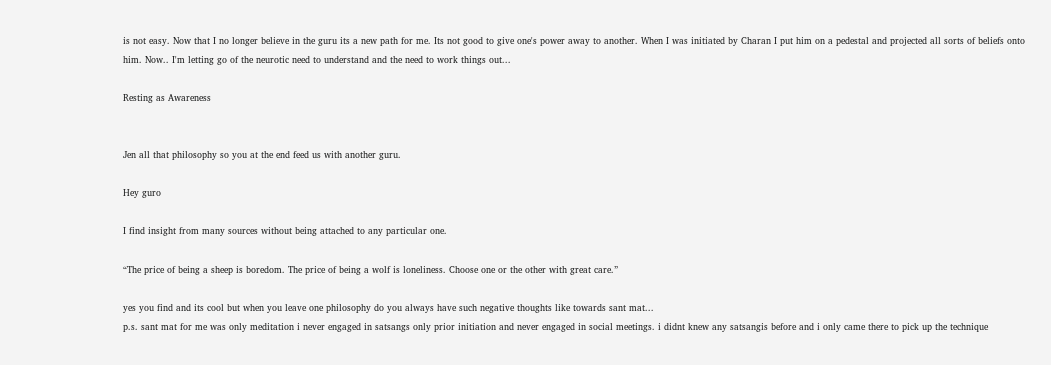is not easy. Now that I no longer believe in the guru its a new path for me. Its not good to give one's power away to another. When I was initiated by Charan I put him on a pedestal and projected all sorts of beliefs onto him. Now.. I'm letting go of the neurotic need to understand and the need to work things out...

Resting as Awareness


Jen all that philosophy so you at the end feed us with another guru.

Hey guro

I find insight from many sources without being attached to any particular one.

“The price of being a sheep is boredom. The price of being a wolf is loneliness. Choose one or the other with great care.”

yes you find and its cool but when you leave one philosophy do you always have such negative thoughts like towards sant mat...
p.s. sant mat for me was only meditation i never engaged in satsangs only prior initiation and never engaged in social meetings. i didnt knew any satsangis before and i only came there to pick up the technique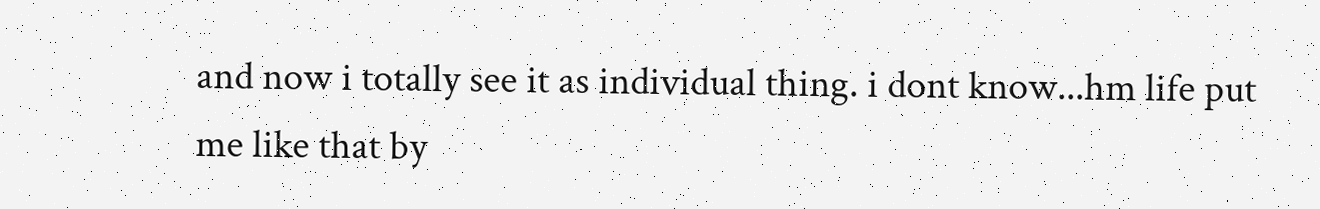and now i totally see it as individual thing. i dont know...hm life put me like that by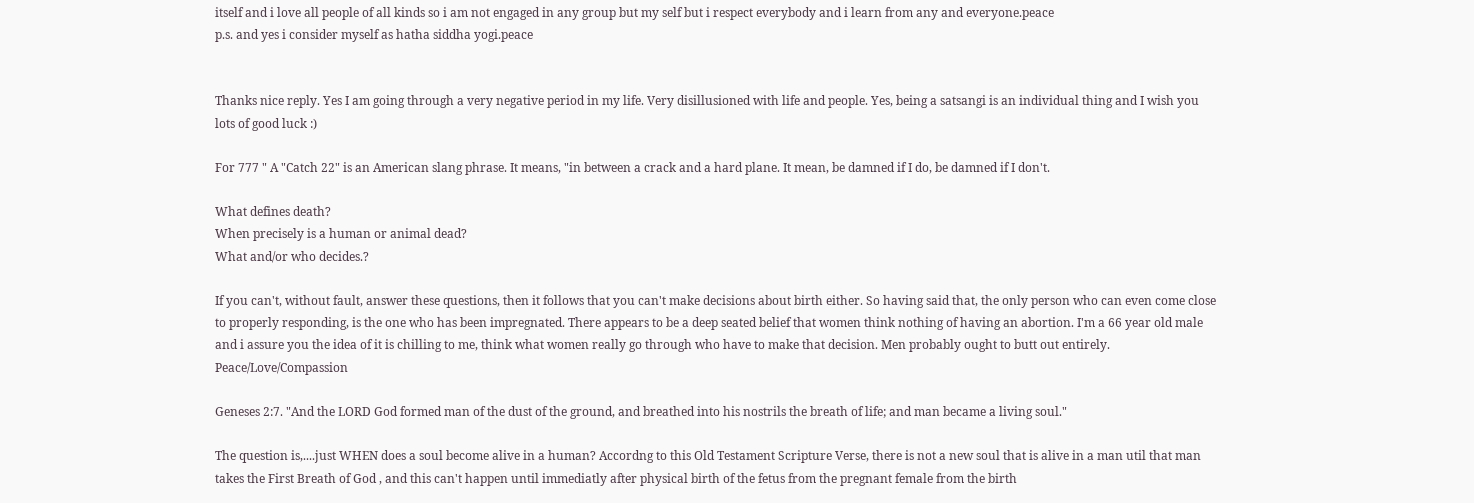itself and i love all people of all kinds so i am not engaged in any group but my self but i respect everybody and i learn from any and everyone.peace
p.s. and yes i consider myself as hatha siddha yogi.peace


Thanks nice reply. Yes I am going through a very negative period in my life. Very disillusioned with life and people. Yes, being a satsangi is an individual thing and I wish you lots of good luck :)

For 777 " A "Catch 22" is an American slang phrase. It means, "in between a crack and a hard plane. It mean, be damned if I do, be damned if I don't.

What defines death?
When precisely is a human or animal dead?
What and/or who decides.?

If you can't, without fault, answer these questions, then it follows that you can't make decisions about birth either. So having said that, the only person who can even come close to properly responding, is the one who has been impregnated. There appears to be a deep seated belief that women think nothing of having an abortion. I'm a 66 year old male and i assure you the idea of it is chilling to me, think what women really go through who have to make that decision. Men probably ought to butt out entirely. Peace/Love/Compassion

Geneses 2:7. "And the LORD God formed man of the dust of the ground, and breathed into his nostrils the breath of life; and man became a living soul."

The question is,....just WHEN does a soul become alive in a human? Accordng to this Old Testament Scripture Verse, there is not a new soul that is alive in a man util that man takes the First Breath of God , and this can't happen until immediatly after physical birth of the fetus from the pregnant female from the birth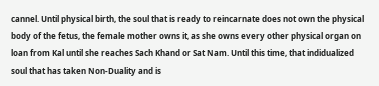cannel. Until physical birth, the soul that is ready to reincarnate does not own the physical body of the fetus, the female mother owns it, as she owns every other physical organ on loan from Kal until she reaches Sach Khand or Sat Nam. Until this time, that indidualized soul that has taken Non-Duality and is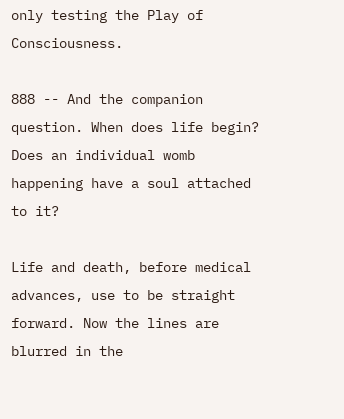only testing the Play of Consciousness.

888 -- And the companion question. When does life begin? Does an individual womb happening have a soul attached to it?

Life and death, before medical advances, use to be straight forward. Now the lines are blurred in the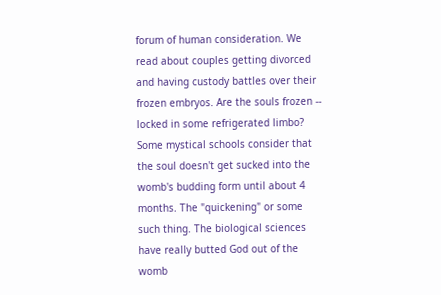forum of human consideration. We read about couples getting divorced and having custody battles over their frozen embryos. Are the souls frozen -- locked in some refrigerated limbo? Some mystical schools consider that the soul doesn't get sucked into the womb's budding form until about 4 months. The "quickening" or some such thing. The biological sciences have really butted God out of the womb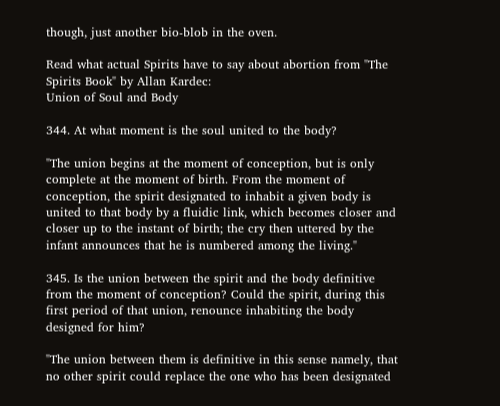though, just another bio-blob in the oven.

Read what actual Spirits have to say about abortion from "The Spirits Book" by Allan Kardec:
Union of Soul and Body

344. At what moment is the soul united to the body?

"The union begins at the moment of conception, but is only complete at the moment of birth. From the moment of conception, the spirit designated to inhabit a given body is united to that body by a fluidic link, which becomes closer and closer up to the instant of birth; the cry then uttered by the infant announces that he is numbered among the living."

345. Is the union between the spirit and the body definitive from the moment of conception? Could the spirit, during this first period of that union, renounce inhabiting the body designed for him?

"The union between them is definitive in this sense namely, that no other spirit could replace the one who has been designated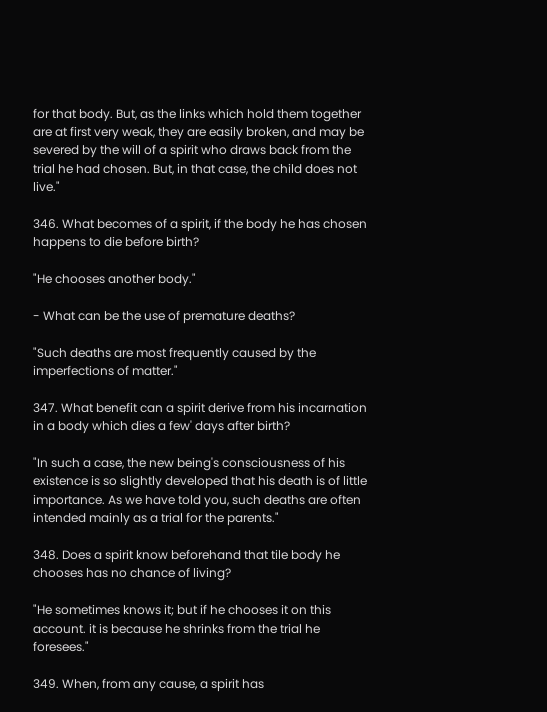for that body. But, as the links which hold them together are at first very weak, they are easily broken, and may be severed by the will of a spirit who draws back from the trial he had chosen. But, in that case, the child does not live."

346. What becomes of a spirit, if the body he has chosen happens to die before birth?

"He chooses another body."

- What can be the use of premature deaths?

"Such deaths are most frequently caused by the imperfections of matter."

347. What benefit can a spirit derive from his incarnation in a body which dies a few' days after birth?

"In such a case, the new being's consciousness of his existence is so slightly developed that his death is of little importance. As we have told you, such deaths are often intended mainly as a trial for the parents."

348. Does a spirit know beforehand that tile body he chooses has no chance of living?

"He sometimes knows it; but if he chooses it on this account. it is because he shrinks from the trial he foresees."

349. When, from any cause, a spirit has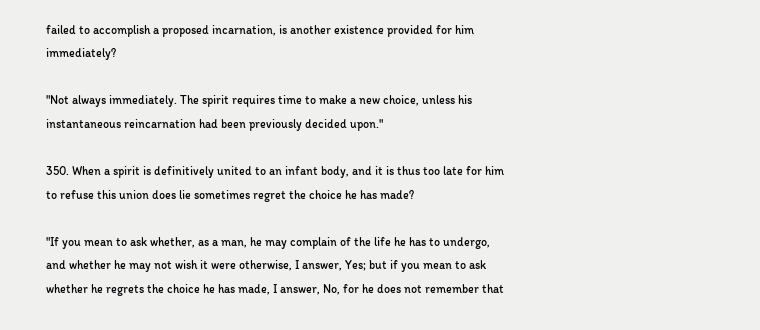failed to accomplish a proposed incarnation, is another existence provided for him immediately?

"Not always immediately. The spirit requires time to make a new choice, unless his instantaneous reincarnation had been previously decided upon."

350. When a spirit is definitively united to an infant body, and it is thus too late for him to refuse this union does lie sometimes regret the choice he has made?

"If you mean to ask whether, as a man, he may complain of the life he has to undergo, and whether he may not wish it were otherwise, I answer, Yes; but if you mean to ask whether he regrets the choice he has made, I answer, No, for he does not remember that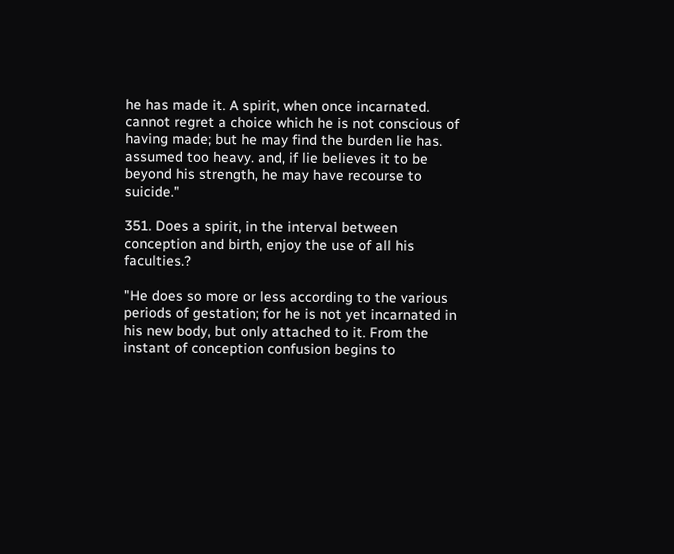he has made it. A spirit, when once incarnated. cannot regret a choice which he is not conscious of having made; but he may find the burden lie has. assumed too heavy. and, if lie believes it to be beyond his strength, he may have recourse to suicide."

351. Does a spirit, in the interval between conception and birth, enjoy the use of all his faculties.?

"He does so more or less according to the various periods of gestation; for he is not yet incarnated in his new body, but only attached to it. From the instant of conception confusion begins to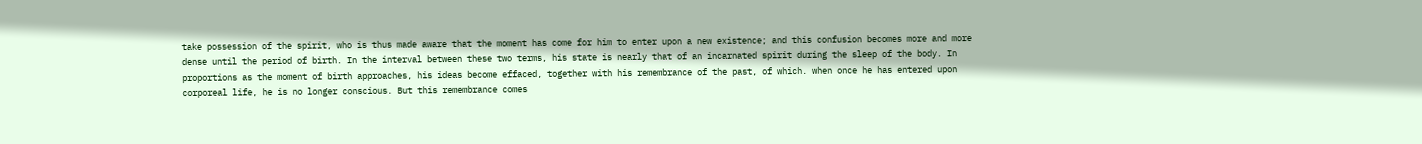take possession of the spirit, who is thus made aware that the moment has come for him to enter upon a new existence; and this confusion becomes more and more dense until the period of birth. In the interval between these two terms, his state is nearly that of an incarnated spirit during the sleep of the body. In proportions as the moment of birth approaches, his ideas become effaced, together with his remembrance of the past, of which. when once he has entered upon corporeal life, he is no longer conscious. But this remembrance comes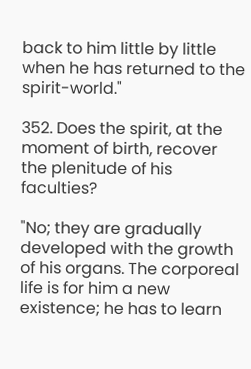back to him little by little when he has returned to the spirit-world."

352. Does the spirit, at the moment of birth, recover the plenitude of his faculties?

"No; they are gradually developed with the growth of his organs. The corporeal life is for him a new existence; he has to learn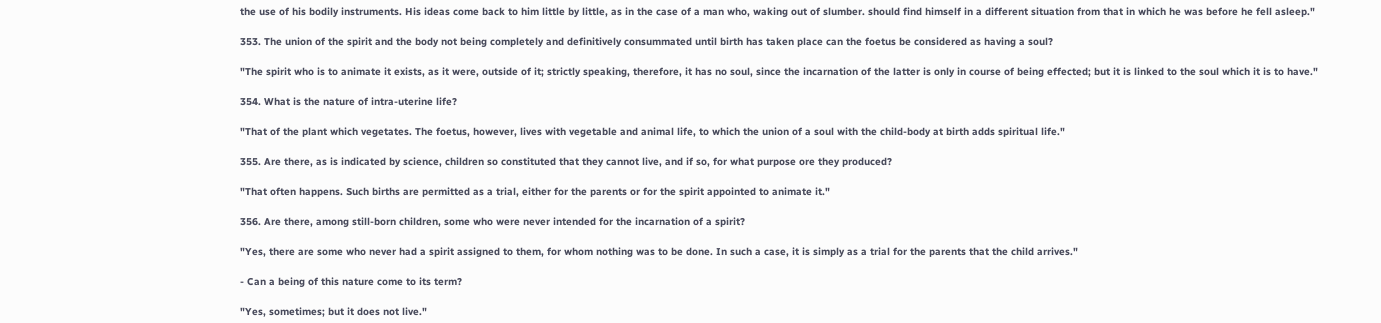the use of his bodily instruments. His ideas come back to him little by little, as in the case of a man who, waking out of slumber. should find himself in a different situation from that in which he was before he fell asleep."

353. The union of the spirit and the body not being completely and definitively consummated until birth has taken place can the foetus be considered as having a soul?

"The spirit who is to animate it exists, as it were, outside of it; strictly speaking, therefore, it has no soul, since the incarnation of the latter is only in course of being effected; but it is linked to the soul which it is to have."

354. What is the nature of intra-uterine life?

"That of the plant which vegetates. The foetus, however, lives with vegetable and animal life, to which the union of a soul with the child-body at birth adds spiritual life."

355. Are there, as is indicated by science, children so constituted that they cannot live, and if so, for what purpose ore they produced?

"That often happens. Such births are permitted as a trial, either for the parents or for the spirit appointed to animate it."

356. Are there, among still-born children, some who were never intended for the incarnation of a spirit?

"Yes, there are some who never had a spirit assigned to them, for whom nothing was to be done. In such a case, it is simply as a trial for the parents that the child arrives."

- Can a being of this nature come to its term?

"Yes, sometimes; but it does not live."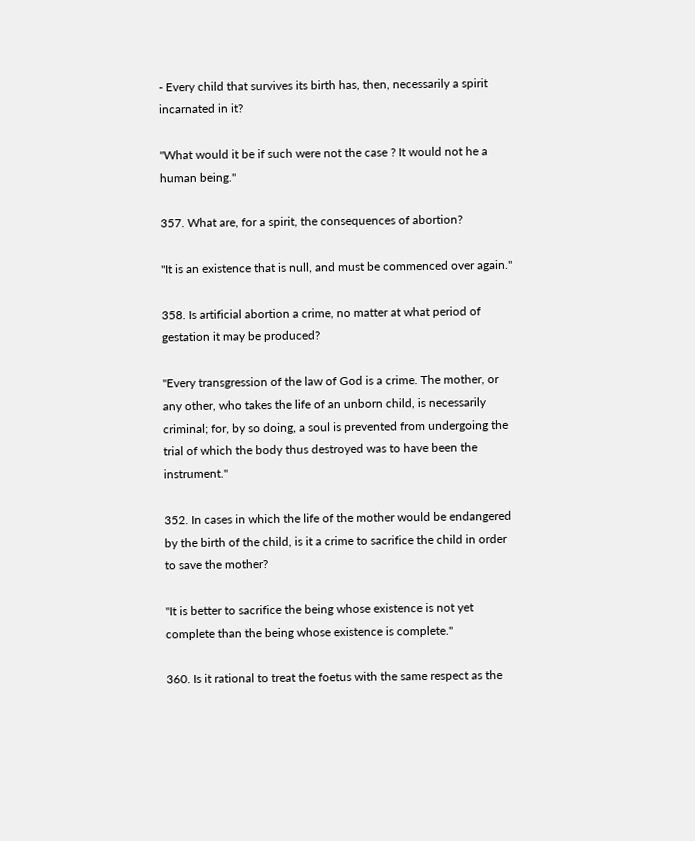- Every child that survives its birth has, then, necessarily a spirit incarnated in it?

"What would it be if such were not the case ? It would not he a human being."

357. What are, for a spirit, the consequences of abortion?

"It is an existence that is null, and must be commenced over again."

358. Is artificial abortion a crime, no matter at what period of gestation it may be produced?

"Every transgression of the law of God is a crime. The mother, or any other, who takes the life of an unborn child, is necessarily criminal; for, by so doing, a soul is prevented from undergoing the trial of which the body thus destroyed was to have been the instrument."

352. In cases in which the life of the mother would be endangered by the birth of the child, is it a crime to sacrifice the child in order to save the mother?

"It is better to sacrifice the being whose existence is not yet complete than the being whose existence is complete."

360. Is it rational to treat the foetus with the same respect as the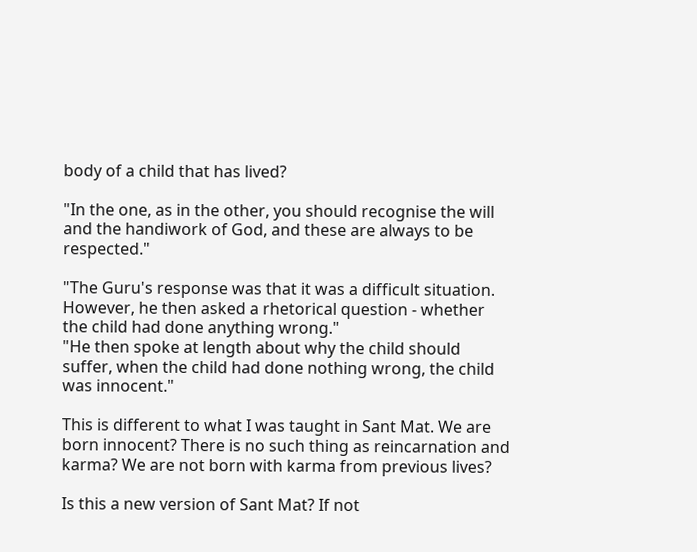body of a child that has lived?

"In the one, as in the other, you should recognise the will and the handiwork of God, and these are always to be respected."

"The Guru's response was that it was a difficult situation. However, he then asked a rhetorical question - whether the child had done anything wrong."
"He then spoke at length about why the child should suffer, when the child had done nothing wrong, the child was innocent."

This is different to what I was taught in Sant Mat. We are born innocent? There is no such thing as reincarnation and karma? We are not born with karma from previous lives?

Is this a new version of Sant Mat? If not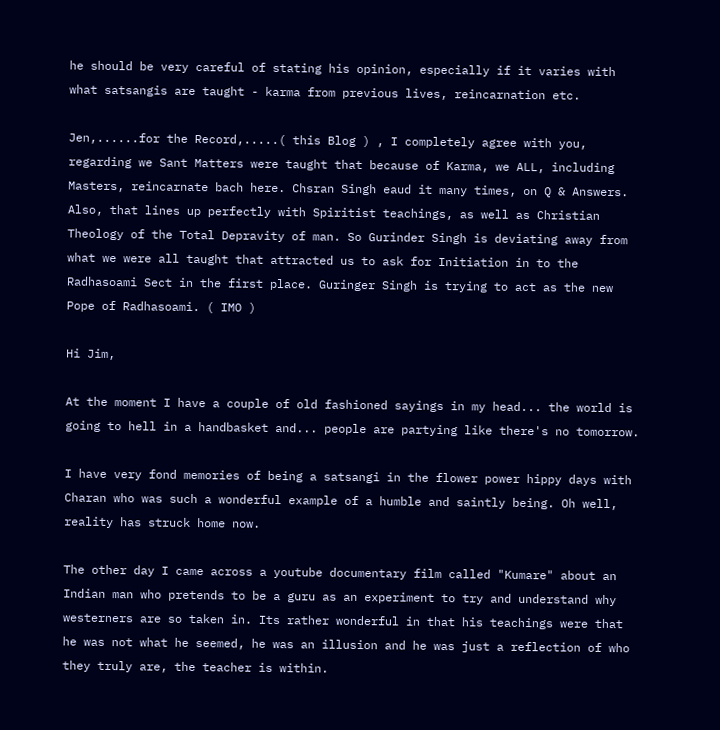he should be very careful of stating his opinion, especially if it varies with what satsangis are taught - karma from previous lives, reincarnation etc.

Jen,......for the Record,.....( this Blog ) , I completely agree with you, regarding we Sant Matters were taught that because of Karma, we ALL, including Masters, reincarnate bach here. Chsran Singh eaud it many times, on Q & Answers. Also, that lines up perfectly with Spiritist teachings, as well as Christian Theology of the Total Depravity of man. So Gurinder Singh is deviating away from what we were all taught that attracted us to ask for Initiation in to the Radhasoami Sect in the first place. Guringer Singh is trying to act as the new Pope of Radhasoami. ( IMO )

Hi Jim,

At the moment I have a couple of old fashioned sayings in my head... the world is going to hell in a handbasket and... people are partying like there's no tomorrow.

I have very fond memories of being a satsangi in the flower power hippy days with Charan who was such a wonderful example of a humble and saintly being. Oh well, reality has struck home now.

The other day I came across a youtube documentary film called "Kumare" about an Indian man who pretends to be a guru as an experiment to try and understand why westerners are so taken in. Its rather wonderful in that his teachings were that he was not what he seemed, he was an illusion and he was just a reflection of who they truly are, the teacher is within.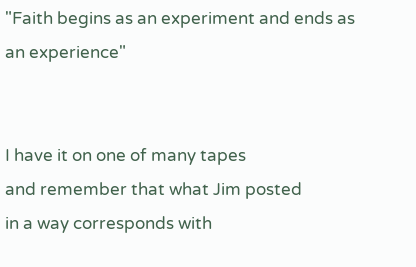"Faith begins as an experiment and ends as an experience"


I have it on one of many tapes
and remember that what Jim posted
in a way corresponds with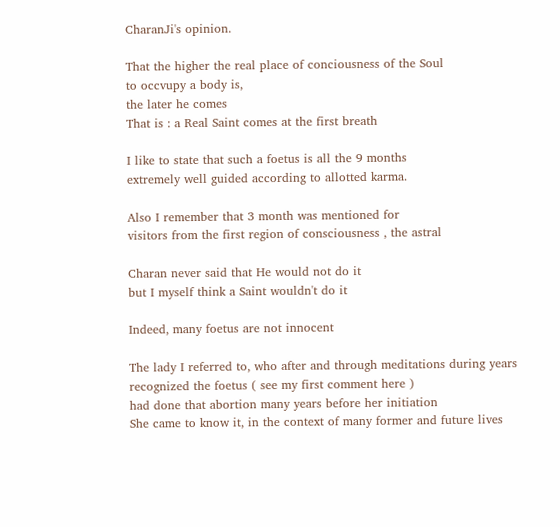CharanJi's opinion.

That the higher the real place of conciousness of the Soul
to occvupy a body is,
the later he comes
That is : a Real Saint comes at the first breath

I like to state that such a foetus is all the 9 months
extremely well guided according to allotted karma.

Also I remember that 3 month was mentioned for
visitors from the first region of consciousness , the astral

Charan never said that He would not do it
but I myself think a Saint wouldn't do it

Indeed, many foetus are not innocent

The lady I referred to, who after and through meditations during years
recognized the foetus ( see my first comment here )
had done that abortion many years before her initiation
She came to know it, in the context of many former and future lives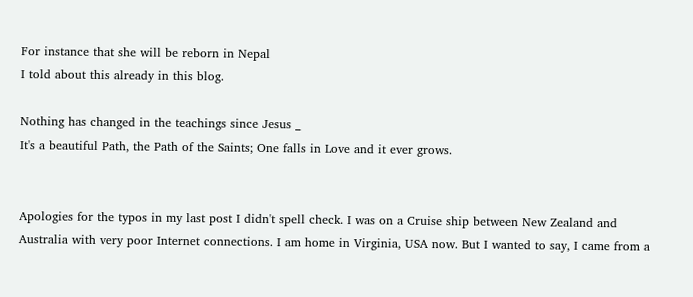For instance that she will be reborn in Nepal
I told about this already in this blog.

Nothing has changed in the teachings since Jesus _
It's a beautiful Path, the Path of the Saints; One falls in Love and it ever grows.


Apologies for the typos in my last post I didn't spell check. I was on a Cruise ship between New Zealand and Australia with very poor Internet connections. I am home in Virginia, USA now. But I wanted to say, I came from a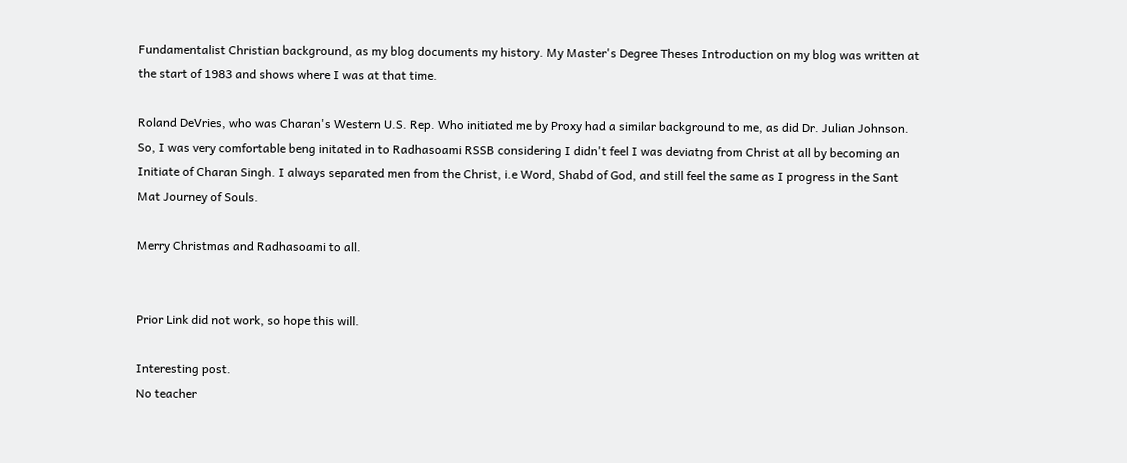Fundamentalist Christian background, as my blog documents my history. My Master's Degree Theses Introduction on my blog was written at the start of 1983 and shows where I was at that time.

Roland DeVries, who was Charan's Western U.S. Rep. Who initiated me by Proxy had a similar background to me, as did Dr. Julian Johnson. So, I was very comfortable beng initated in to Radhasoami RSSB considering I didn't feel I was deviatng from Christ at all by becoming an Initiate of Charan Singh. I always separated men from the Christ, i.e Word, Shabd of God, and still feel the same as I progress in the Sant Mat Journey of Souls.

Merry Christmas and Radhasoami to all.


Prior Link did not work, so hope this will.

Interesting post.
No teacher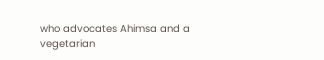who advocates Ahimsa and a vegetarian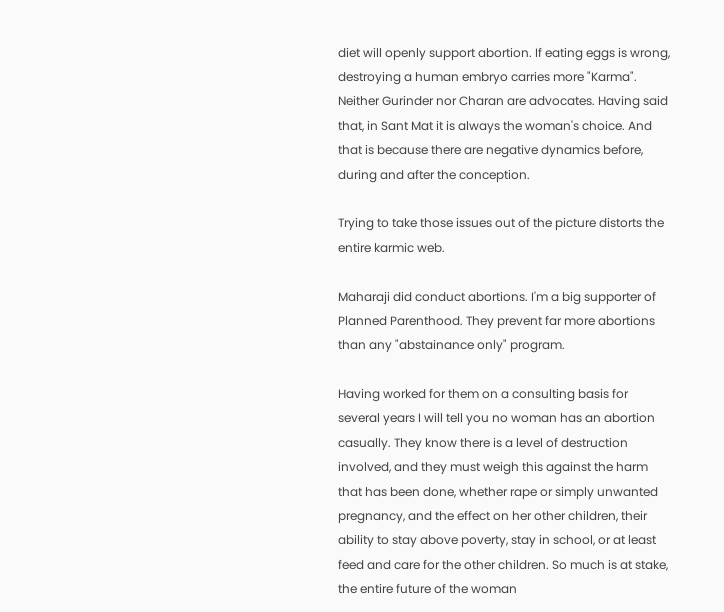diet will openly support abortion. If eating eggs is wrong, destroying a human embryo carries more "Karma". Neither Gurinder nor Charan are advocates. Having said that, in Sant Mat it is always the woman's choice. And that is because there are negative dynamics before, during and after the conception.

Trying to take those issues out of the picture distorts the entire karmic web.

Maharaji did conduct abortions. I'm a big supporter of Planned Parenthood. They prevent far more abortions than any "abstainance only" program.

Having worked for them on a consulting basis for several years I will tell you no woman has an abortion casually. They know there is a level of destruction involved, and they must weigh this against the harm that has been done, whether rape or simply unwanted pregnancy, and the effect on her other children, their ability to stay above poverty, stay in school, or at least feed and care for the other children. So much is at stake, the entire future of the woman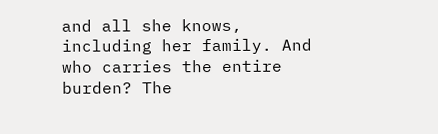and all she knows, including her family. And who carries the entire burden? The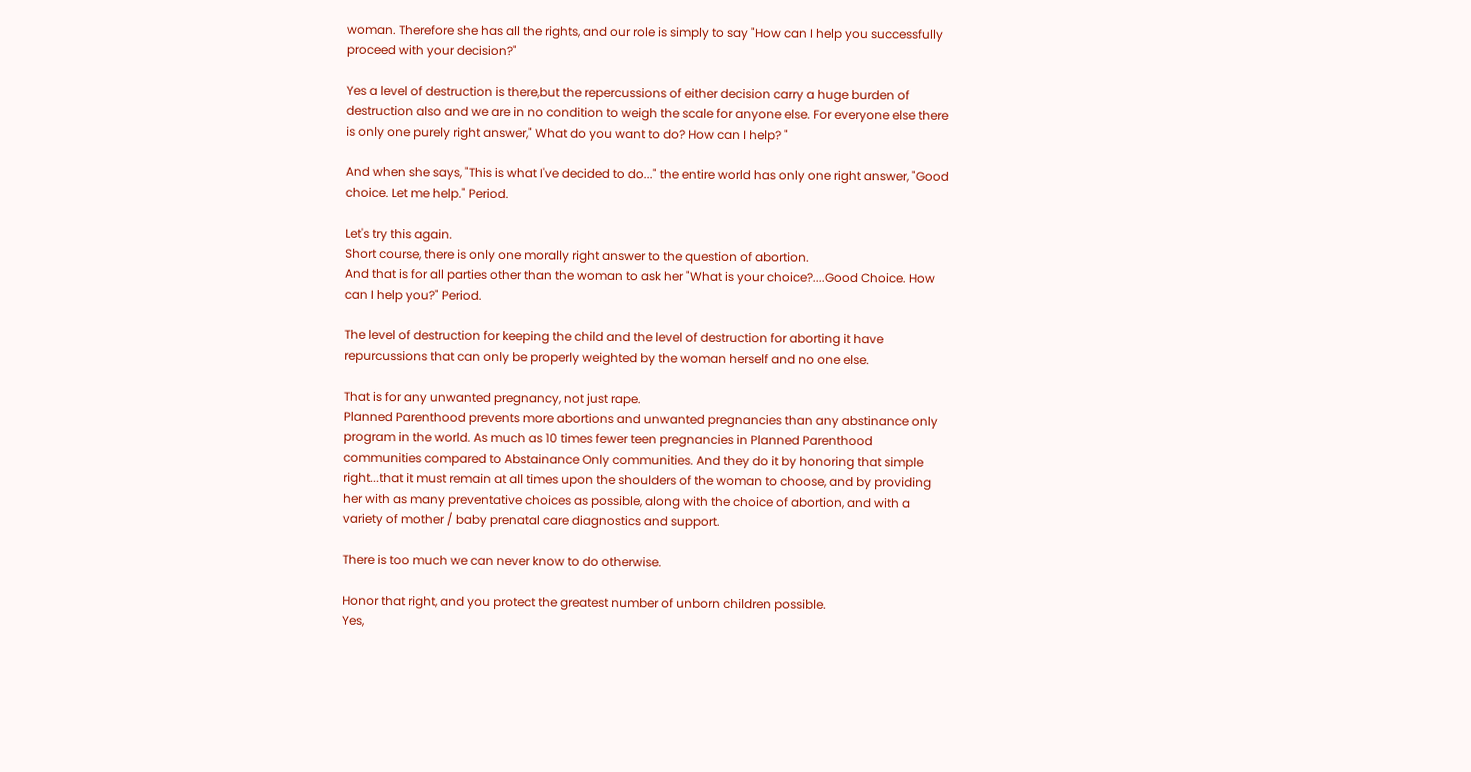woman. Therefore she has all the rights, and our role is simply to say "How can I help you successfully proceed with your decision?"

Yes a level of destruction is there,but the repercussions of either decision carry a huge burden of destruction also and we are in no condition to weigh the scale for anyone else. For everyone else there is only one purely right answer," What do you want to do? How can I help? "

And when she says, "This is what I've decided to do..." the entire world has only one right answer, "Good choice. Let me help." Period.

Let's try this again.
Short course, there is only one morally right answer to the question of abortion.
And that is for all parties other than the woman to ask her "What is your choice?....Good Choice. How can I help you?" Period.

The level of destruction for keeping the child and the level of destruction for aborting it have repurcussions that can only be properly weighted by the woman herself and no one else.

That is for any unwanted pregnancy, not just rape.
Planned Parenthood prevents more abortions and unwanted pregnancies than any abstinance only program in the world. As much as 10 times fewer teen pregnancies in Planned Parenthood communities compared to Abstainance Only communities. And they do it by honoring that simple right...that it must remain at all times upon the shoulders of the woman to choose, and by providing her with as many preventative choices as possible, along with the choice of abortion, and with a variety of mother / baby prenatal care diagnostics and support.

There is too much we can never know to do otherwise.

Honor that right, and you protect the greatest number of unborn children possible.
Yes,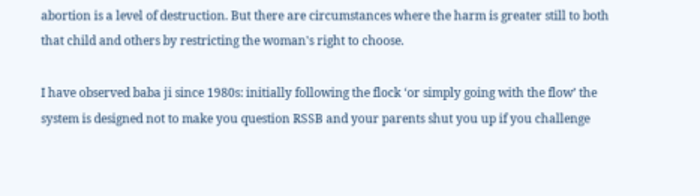abortion is a level of destruction. But there are circumstances where the harm is greater still to both that child and others by restricting the woman's right to choose.

I have observed baba ji since 1980s: initially following the flock ‘or simply going with the flow’ the system is designed not to make you question RSSB and your parents shut you up if you challenge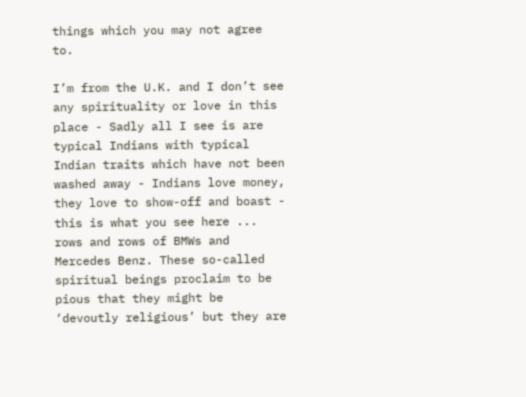things which you may not agree to.

I’m from the U.K. and I don’t see any spirituality or love in this place - Sadly all I see is are typical Indians with typical Indian traits which have not been washed away - Indians love money, they love to show-off and boast - this is what you see here ... rows and rows of BMWs and Mercedes Benz. These so-called spiritual beings proclaim to be pious that they might be ‘devoutly religious’ but they are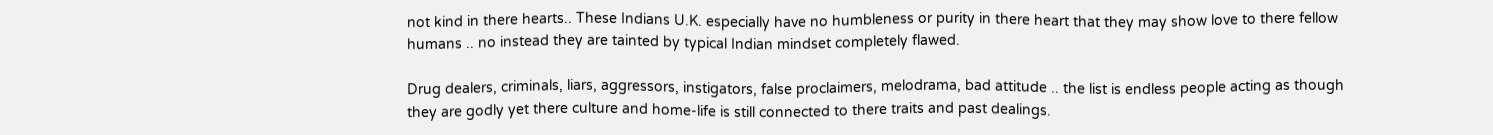not kind in there hearts.. These Indians U.K. especially have no humbleness or purity in there heart that they may show love to there fellow humans .. no instead they are tainted by typical Indian mindset completely flawed.

Drug dealers, criminals, liars, aggressors, instigators, false proclaimers, melodrama, bad attitude .. the list is endless people acting as though they are godly yet there culture and home-life is still connected to there traits and past dealings.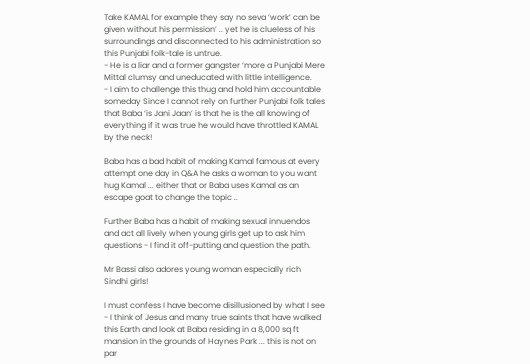Take KAMAL for example they say no seva ‘work’ can be given without his permission’ .. yet he is clueless of his surroundings and disconnected to his administration so this Punjabi folk-tale is untrue.
- He is a liar and a former gangster ‘more a Punjabi Mere Mittal clumsy and uneducated with little intelligence.
- I aim to challenge this thug and hold him accountable someday Since I cannot rely on further Punjabi folk tales that Baba ‘is Jani Jaan’ is that he is the all knowing of everything if it was true he would have throttled KAMAL by the neck!

Baba has a bad habit of making Kamal famous at every attempt one day in Q&A he asks a woman to you want hug Kamal ... either that or Baba uses Kamal as an escape goat to change the topic ..

Further Baba has a habit of making sexual innuendos and act all lively when young girls get up to ask him questions - I find it off-putting and question the path.

Mr Bassi also adores young woman especially rich Sindhi girls!

I must confess I have become disillusioned by what I see - I think of Jesus and many true saints that have walked this Earth and look at Baba residing in a 8,000 sq ft mansion in the grounds of Haynes Park ... this is not on par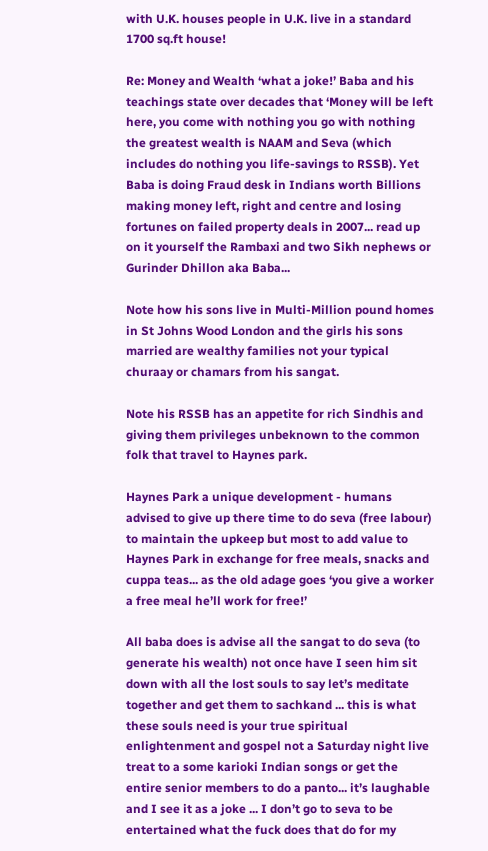with U.K. houses people in U.K. live in a standard 1700 sq.ft house!

Re: Money and Wealth ‘what a joke!’ Baba and his teachings state over decades that ‘Money will be left here, you come with nothing you go with nothing the greatest wealth is NAAM and Seva (which includes do nothing you life-savings to RSSB). Yet Baba is doing Fraud desk in Indians worth Billions making money left, right and centre and losing fortunes on failed property deals in 2007... read up on it yourself the Rambaxi and two Sikh nephews or Gurinder Dhillon aka Baba...

Note how his sons live in Multi-Million pound homes in St Johns Wood London and the girls his sons married are wealthy families not your typical churaay or chamars from his sangat.

Note his RSSB has an appetite for rich Sindhis and giving them privileges unbeknown to the common folk that travel to Haynes park.

Haynes Park a unique development - humans advised to give up there time to do seva (free labour) to maintain the upkeep but most to add value to Haynes Park in exchange for free meals, snacks and cuppa teas... as the old adage goes ‘you give a worker a free meal he’ll work for free!’

All baba does is advise all the sangat to do seva (to generate his wealth) not once have I seen him sit down with all the lost souls to say let’s meditate together and get them to sachkand ... this is what these souls need is your true spiritual enlightenment and gospel not a Saturday night live treat to a some karioki Indian songs or get the entire senior members to do a panto... it’s laughable and I see it as a joke ... I don’t go to seva to be entertained what the fuck does that do for my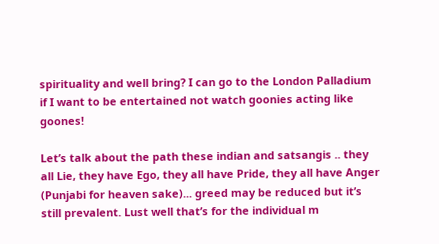spirituality and well bring? I can go to the London Palladium if I want to be entertained not watch goonies acting like goones!

Let’s talk about the path these indian and satsangis .. they all Lie, they have Ego, they all have Pride, they all have Anger (Punjabi for heaven sake)... greed may be reduced but it’s still prevalent. Lust well that’s for the individual m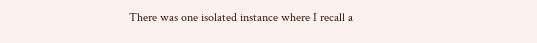There was one isolated instance where I recall a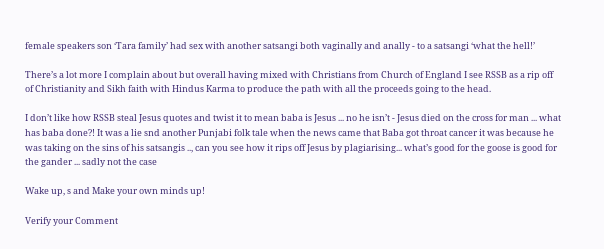female speakers son ‘Tara family’ had sex with another satsangi both vaginally and anally - to a satsangi ‘what the hell!’

There’s a lot more I complain about but overall having mixed with Christians from Church of England I see RSSB as a rip off of Christianity and Sikh faith with Hindus Karma to produce the path with all the proceeds going to the head.

I don’t like how RSSB steal Jesus quotes and twist it to mean baba is Jesus ... no he isn’t - Jesus died on the cross for man ... what has baba done?! It was a lie snd another Punjabi folk tale when the news came that Baba got throat cancer it was because he was taking on the sins of his satsangis .., can you see how it rips off Jesus by plagiarising... what’s good for the goose is good for the gander ... sadly not the case

Wake up, s and Make your own minds up!

Verify your Comment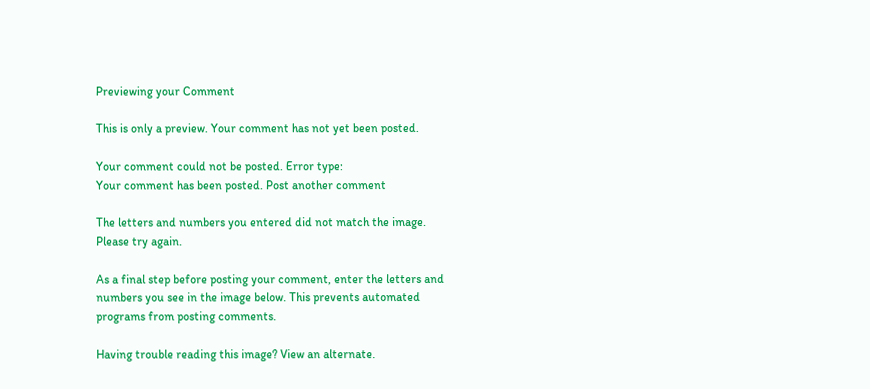Previewing your Comment

This is only a preview. Your comment has not yet been posted.

Your comment could not be posted. Error type:
Your comment has been posted. Post another comment

The letters and numbers you entered did not match the image. Please try again.

As a final step before posting your comment, enter the letters and numbers you see in the image below. This prevents automated programs from posting comments.

Having trouble reading this image? View an alternate.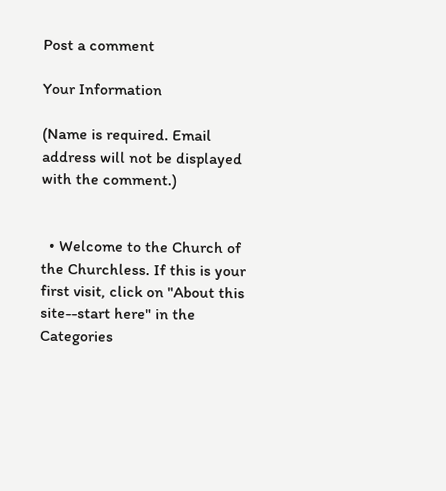Post a comment

Your Information

(Name is required. Email address will not be displayed with the comment.)


  • Welcome to the Church of the Churchless. If this is your first visit, click on "About this site--start here" in the Categories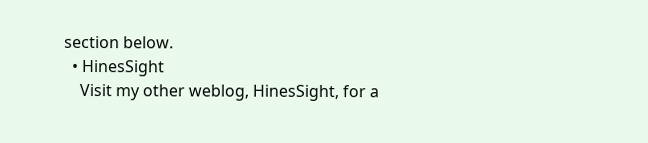section below.
  • HinesSight
    Visit my other weblog, HinesSight, for a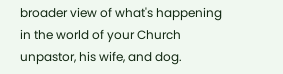broader view of what's happening in the world of your Church unpastor, his wife, and dog.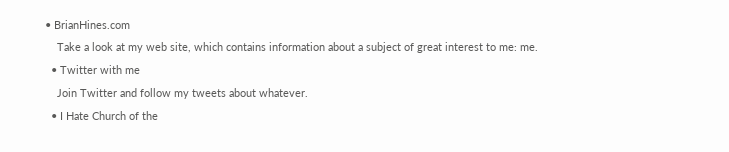• BrianHines.com
    Take a look at my web site, which contains information about a subject of great interest to me: me.
  • Twitter with me
    Join Twitter and follow my tweets about whatever.
  • I Hate Church of the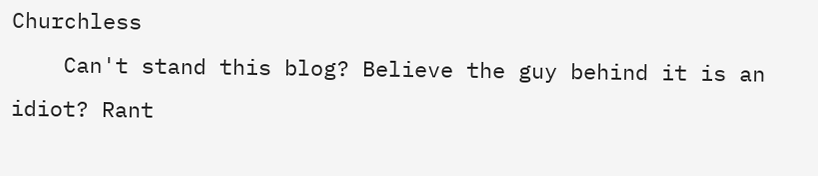Churchless
    Can't stand this blog? Believe the guy behind it is an idiot? Rant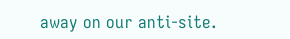away on our anti-site.